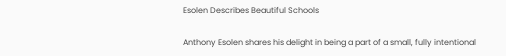Esolen Describes Beautiful Schools

Anthony Esolen shares his delight in being a part of a small, fully intentional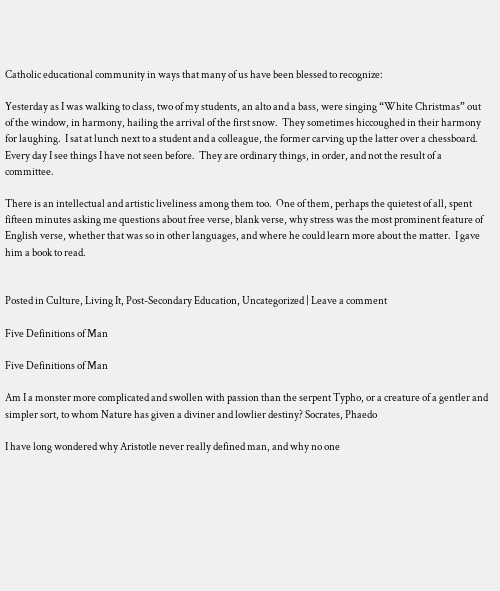Catholic educational community in ways that many of us have been blessed to recognize:

Yesterday as I was walking to class, two of my students, an alto and a bass, were singing “White Christmas” out of the window, in harmony, hailing the arrival of the first snow.  They sometimes hiccoughed in their harmony for laughing.  I sat at lunch next to a student and a colleague, the former carving up the latter over a chessboard.  Every day I see things I have not seen before.  They are ordinary things, in order, and not the result of a committee.

There is an intellectual and artistic liveliness among them too.  One of them, perhaps the quietest of all, spent fifteen minutes asking me questions about free verse, blank verse, why stress was the most prominent feature of English verse, whether that was so in other languages, and where he could learn more about the matter.  I gave him a book to read.


Posted in Culture, Living It, Post-Secondary Education, Uncategorized | Leave a comment

Five Definitions of Man

Five Definitions of Man

Am I a monster more complicated and swollen with passion than the serpent Typho, or a creature of a gentler and simpler sort, to whom Nature has given a diviner and lowlier destiny? Socrates, Phaedo

I have long wondered why Aristotle never really defined man, and why no one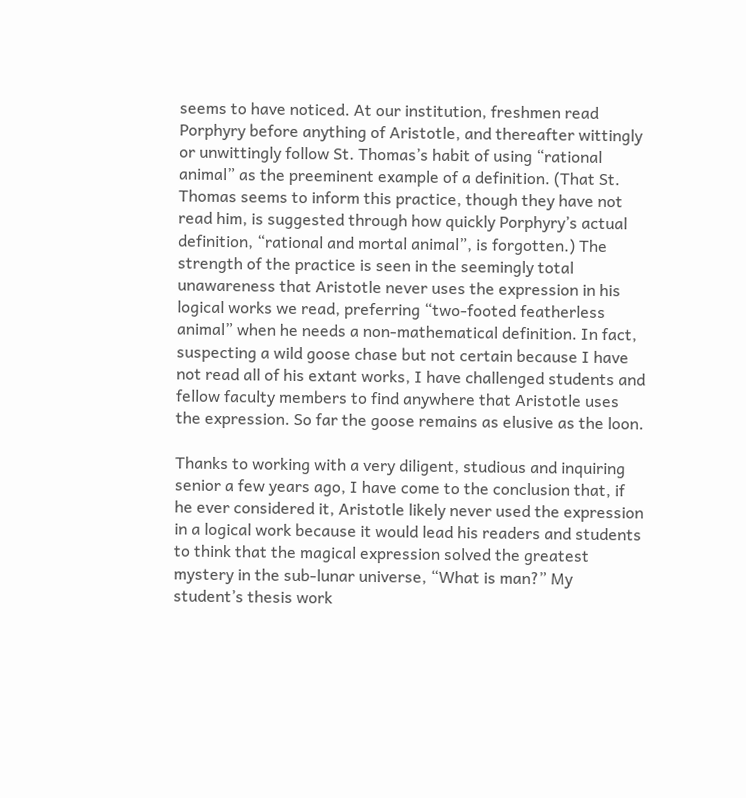seems to have noticed. At our institution, freshmen read Porphyry before anything of Aristotle, and thereafter wittingly or unwittingly follow St. Thomas’s habit of using “rational animal” as the preeminent example of a definition. (That St. Thomas seems to inform this practice, though they have not read him, is suggested through how quickly Porphyry’s actual definition, “rational and mortal animal”, is forgotten.) The strength of the practice is seen in the seemingly total unawareness that Aristotle never uses the expression in his logical works we read, preferring “two-footed featherless animal” when he needs a non-mathematical definition. In fact, suspecting a wild goose chase but not certain because I have not read all of his extant works, I have challenged students and fellow faculty members to find anywhere that Aristotle uses the expression. So far the goose remains as elusive as the loon.

Thanks to working with a very diligent, studious and inquiring senior a few years ago, I have come to the conclusion that, if he ever considered it, Aristotle likely never used the expression in a logical work because it would lead his readers and students to think that the magical expression solved the greatest mystery in the sub-lunar universe, “What is man?” My student’s thesis work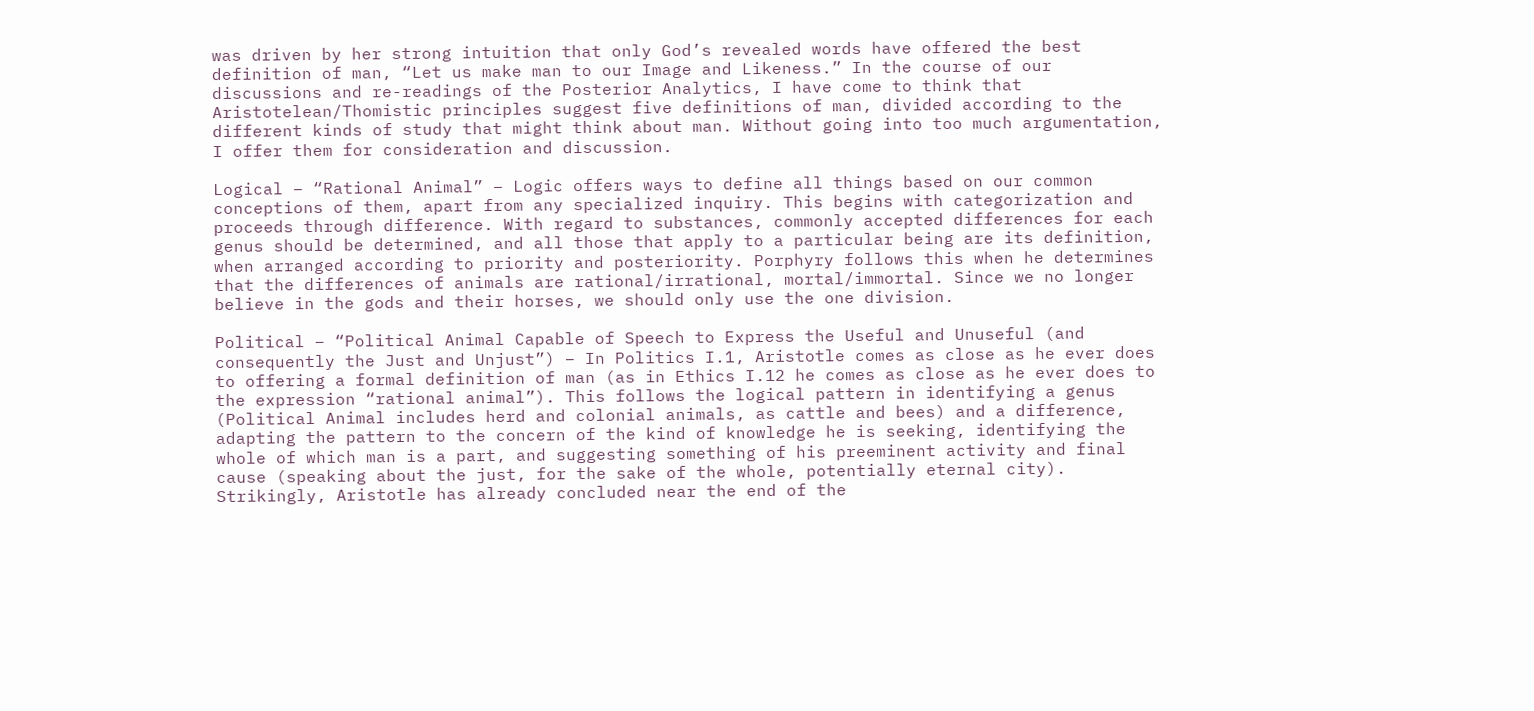was driven by her strong intuition that only God’s revealed words have offered the best definition of man, “Let us make man to our Image and Likeness.” In the course of our discussions and re-readings of the Posterior Analytics, I have come to think that Aristotelean/Thomistic principles suggest five definitions of man, divided according to the different kinds of study that might think about man. Without going into too much argumentation, I offer them for consideration and discussion.

Logical – “Rational Animal” – Logic offers ways to define all things based on our common conceptions of them, apart from any specialized inquiry. This begins with categorization and proceeds through difference. With regard to substances, commonly accepted differences for each genus should be determined, and all those that apply to a particular being are its definition, when arranged according to priority and posteriority. Porphyry follows this when he determines that the differences of animals are rational/irrational, mortal/immortal. Since we no longer believe in the gods and their horses, we should only use the one division.

Political – “Political Animal Capable of Speech to Express the Useful and Unuseful (and consequently the Just and Unjust”) – In Politics I.1, Aristotle comes as close as he ever does to offering a formal definition of man (as in Ethics I.12 he comes as close as he ever does to the expression “rational animal”). This follows the logical pattern in identifying a genus (Political Animal includes herd and colonial animals, as cattle and bees) and a difference, adapting the pattern to the concern of the kind of knowledge he is seeking, identifying the whole of which man is a part, and suggesting something of his preeminent activity and final cause (speaking about the just, for the sake of the whole, potentially eternal city). Strikingly, Aristotle has already concluded near the end of the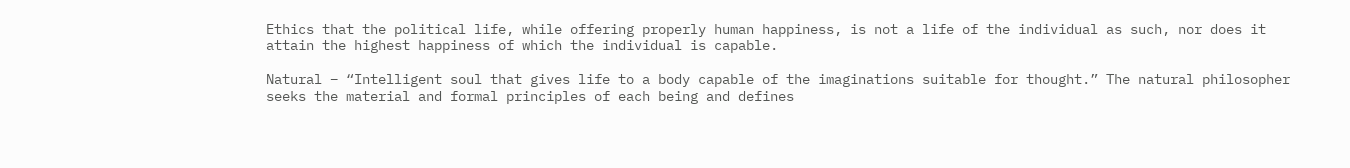Ethics that the political life, while offering properly human happiness, is not a life of the individual as such, nor does it attain the highest happiness of which the individual is capable.

Natural – “Intelligent soul that gives life to a body capable of the imaginations suitable for thought.” The natural philosopher seeks the material and formal principles of each being and defines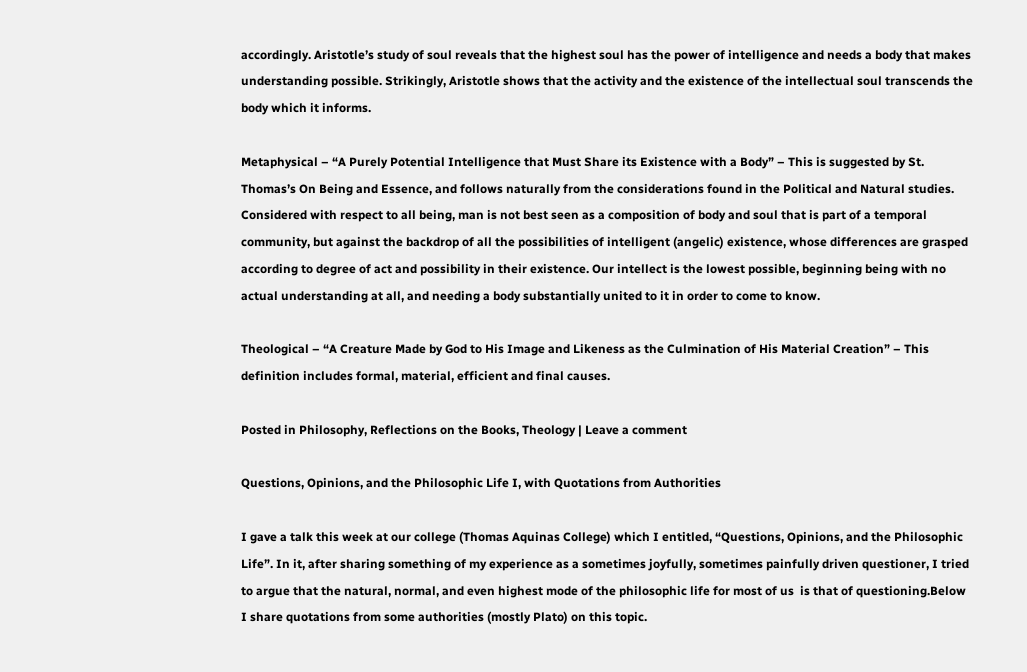accordingly. Aristotle’s study of soul reveals that the highest soul has the power of intelligence and needs a body that makes understanding possible. Strikingly, Aristotle shows that the activity and the existence of the intellectual soul transcends the body which it informs.

Metaphysical – “A Purely Potential Intelligence that Must Share its Existence with a Body” – This is suggested by St. Thomas’s On Being and Essence, and follows naturally from the considerations found in the Political and Natural studies. Considered with respect to all being, man is not best seen as a composition of body and soul that is part of a temporal community, but against the backdrop of all the possibilities of intelligent (angelic) existence, whose differences are grasped according to degree of act and possibility in their existence. Our intellect is the lowest possible, beginning being with no actual understanding at all, and needing a body substantially united to it in order to come to know.

Theological – “A Creature Made by God to His Image and Likeness as the Culmination of His Material Creation” – This definition includes formal, material, efficient and final causes.

Posted in Philosophy, Reflections on the Books, Theology | Leave a comment

Questions, Opinions, and the Philosophic Life I, with Quotations from Authorities

I gave a talk this week at our college (Thomas Aquinas College) which I entitled, “Questions, Opinions, and the Philosophic Life”. In it, after sharing something of my experience as a sometimes joyfully, sometimes painfully driven questioner, I tried to argue that the natural, normal, and even highest mode of the philosophic life for most of us  is that of questioning.Below I share quotations from some authorities (mostly Plato) on this topic.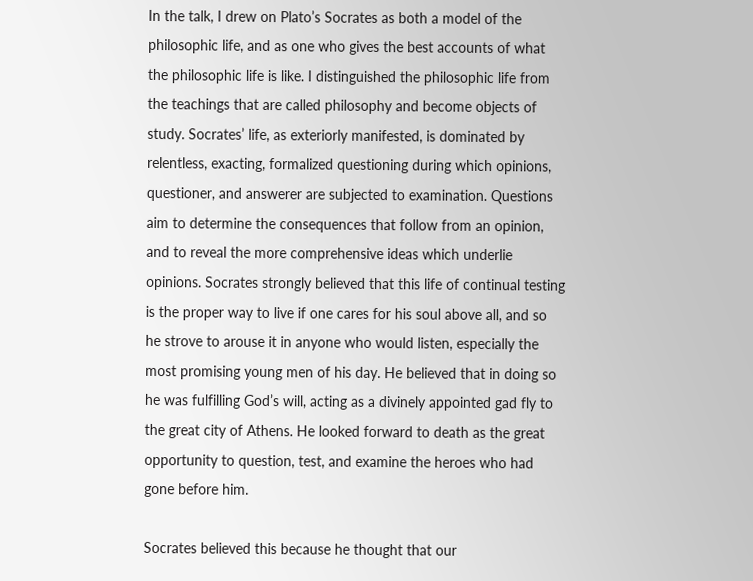In the talk, I drew on Plato’s Socrates as both a model of the philosophic life, and as one who gives the best accounts of what the philosophic life is like. I distinguished the philosophic life from the teachings that are called philosophy and become objects of study. Socrates’ life, as exteriorly manifested, is dominated by relentless, exacting, formalized questioning during which opinions, questioner, and answerer are subjected to examination. Questions aim to determine the consequences that follow from an opinion, and to reveal the more comprehensive ideas which underlie opinions. Socrates strongly believed that this life of continual testing is the proper way to live if one cares for his soul above all, and so he strove to arouse it in anyone who would listen, especially the most promising young men of his day. He believed that in doing so he was fulfilling God’s will, acting as a divinely appointed gad fly to the great city of Athens. He looked forward to death as the great opportunity to question, test, and examine the heroes who had gone before him.

Socrates believed this because he thought that our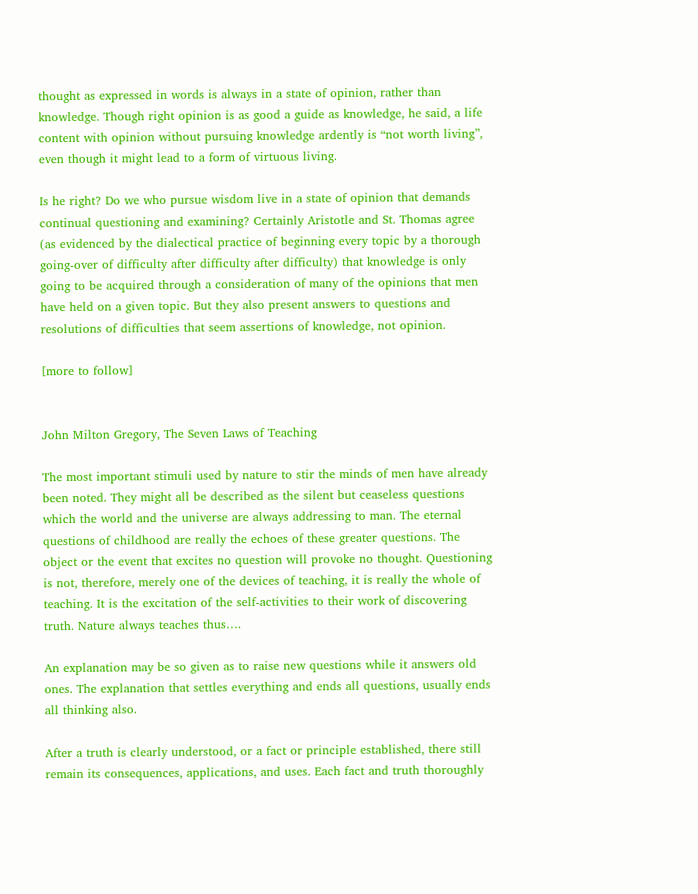thought as expressed in words is always in a state of opinion, rather than knowledge. Though right opinion is as good a guide as knowledge, he said, a life content with opinion without pursuing knowledge ardently is “not worth living”, even though it might lead to a form of virtuous living.

Is he right? Do we who pursue wisdom live in a state of opinion that demands continual questioning and examining? Certainly Aristotle and St. Thomas agree (as evidenced by the dialectical practice of beginning every topic by a thorough going-over of difficulty after difficulty after difficulty) that knowledge is only going to be acquired through a consideration of many of the opinions that men have held on a given topic. But they also present answers to questions and resolutions of difficulties that seem assertions of knowledge, not opinion.

[more to follow]


John Milton Gregory, The Seven Laws of Teaching

The most important stimuli used by nature to stir the minds of men have already been noted. They might all be described as the silent but ceaseless questions which the world and the universe are always addressing to man. The eternal questions of childhood are really the echoes of these greater questions. The object or the event that excites no question will provoke no thought. Questioning is not, therefore, merely one of the devices of teaching, it is really the whole of teaching. It is the excitation of the self-activities to their work of discovering truth. Nature always teaches thus….

An explanation may be so given as to raise new questions while it answers old ones. The explanation that settles everything and ends all questions, usually ends all thinking also.

After a truth is clearly understood, or a fact or principle established, there still remain its consequences, applications, and uses. Each fact and truth thoroughly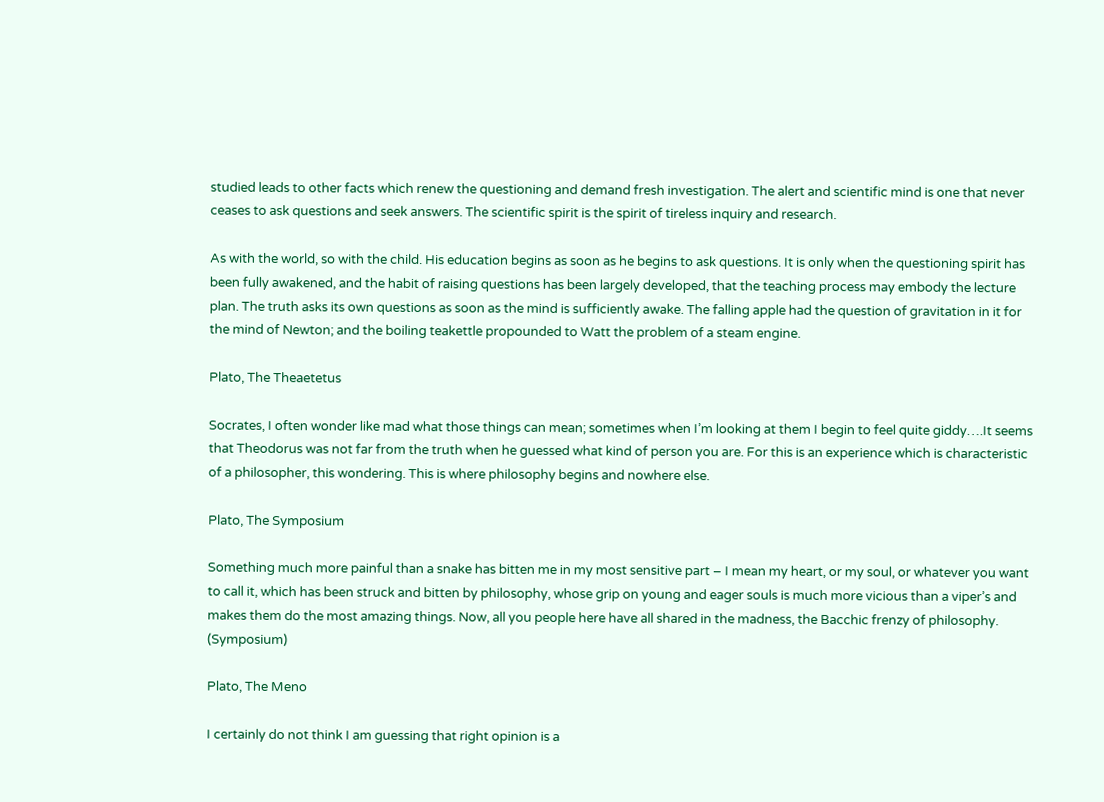studied leads to other facts which renew the questioning and demand fresh investigation. The alert and scientific mind is one that never ceases to ask questions and seek answers. The scientific spirit is the spirit of tireless inquiry and research.

As with the world, so with the child. His education begins as soon as he begins to ask questions. It is only when the questioning spirit has been fully awakened, and the habit of raising questions has been largely developed, that the teaching process may embody the lecture plan. The truth asks its own questions as soon as the mind is sufficiently awake. The falling apple had the question of gravitation in it for the mind of Newton; and the boiling teakettle propounded to Watt the problem of a steam engine.

Plato, The Theaetetus

Socrates, I often wonder like mad what those things can mean; sometimes when I’m looking at them I begin to feel quite giddy….It seems that Theodorus was not far from the truth when he guessed what kind of person you are. For this is an experience which is characteristic of a philosopher, this wondering. This is where philosophy begins and nowhere else.

Plato, The Symposium

Something much more painful than a snake has bitten me in my most sensitive part – I mean my heart, or my soul, or whatever you want to call it, which has been struck and bitten by philosophy, whose grip on young and eager souls is much more vicious than a viper’s and makes them do the most amazing things. Now, all you people here have all shared in the madness, the Bacchic frenzy of philosophy. (Symposium)

Plato, The Meno

I certainly do not think I am guessing that right opinion is a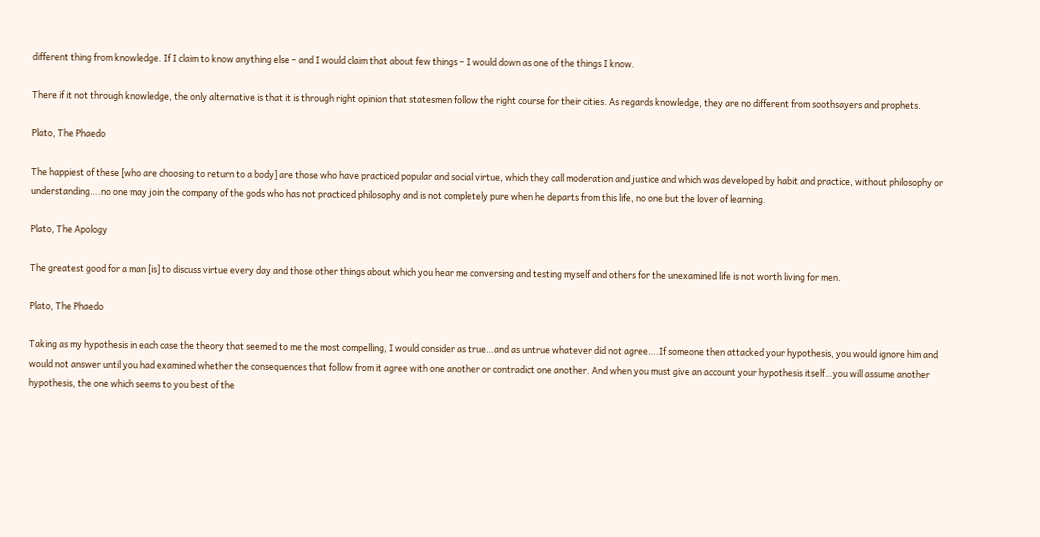different thing from knowledge. If I claim to know anything else – and I would claim that about few things – I would down as one of the things I know.

There if it not through knowledge, the only alternative is that it is through right opinion that statesmen follow the right course for their cities. As regards knowledge, they are no different from soothsayers and prophets.

Plato, The Phaedo

The happiest of these [who are choosing to return to a body] are those who have practiced popular and social virtue, which they call moderation and justice and which was developed by habit and practice, without philosophy or understanding….no one may join the company of the gods who has not practiced philosophy and is not completely pure when he departs from this life, no one but the lover of learning.

Plato, The Apology

The greatest good for a man [is] to discuss virtue every day and those other things about which you hear me conversing and testing myself and others for the unexamined life is not worth living for men.

Plato, The Phaedo

Taking as my hypothesis in each case the theory that seemed to me the most compelling, I would consider as true…and as untrue whatever did not agree….If someone then attacked your hypothesis, you would ignore him and would not answer until you had examined whether the consequences that follow from it agree with one another or contradict one another. And when you must give an account your hypothesis itself…you will assume another hypothesis, the one which seems to you best of the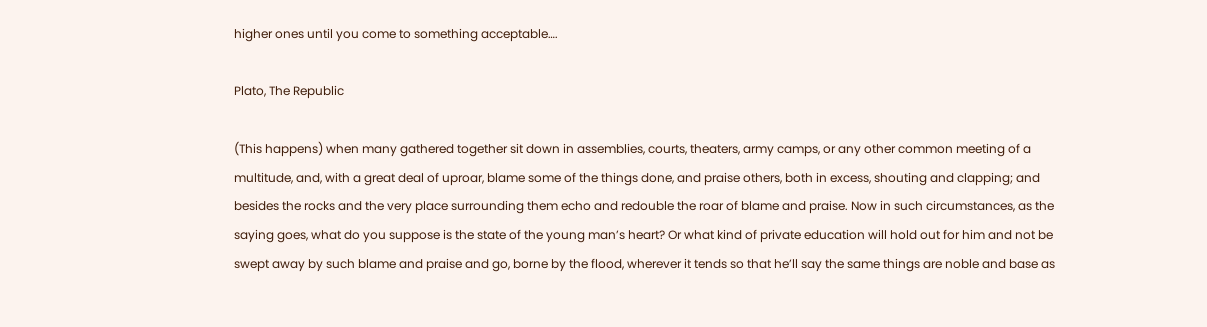higher ones until you come to something acceptable….

Plato, The Republic

(This happens) when many gathered together sit down in assemblies, courts, theaters, army camps, or any other common meeting of a multitude, and, with a great deal of uproar, blame some of the things done, and praise others, both in excess, shouting and clapping; and besides the rocks and the very place surrounding them echo and redouble the roar of blame and praise. Now in such circumstances, as the saying goes, what do you suppose is the state of the young man’s heart? Or what kind of private education will hold out for him and not be swept away by such blame and praise and go, borne by the flood, wherever it tends so that he’ll say the same things are noble and base as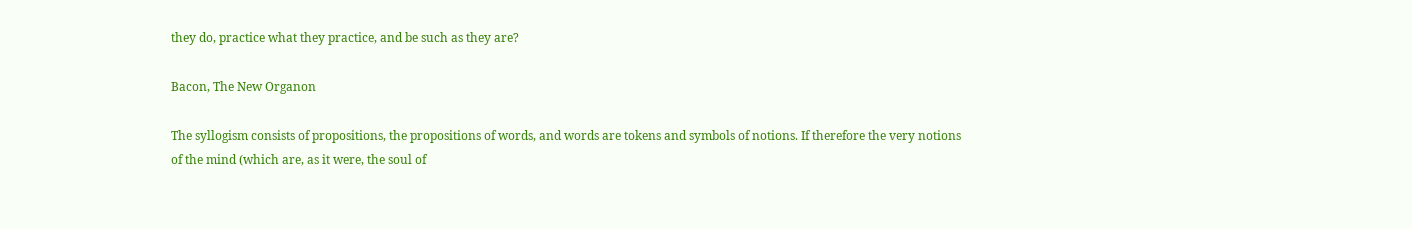they do, practice what they practice, and be such as they are?

Bacon, The New Organon

The syllogism consists of propositions, the propositions of words, and words are tokens and symbols of notions. If therefore the very notions of the mind (which are, as it were, the soul of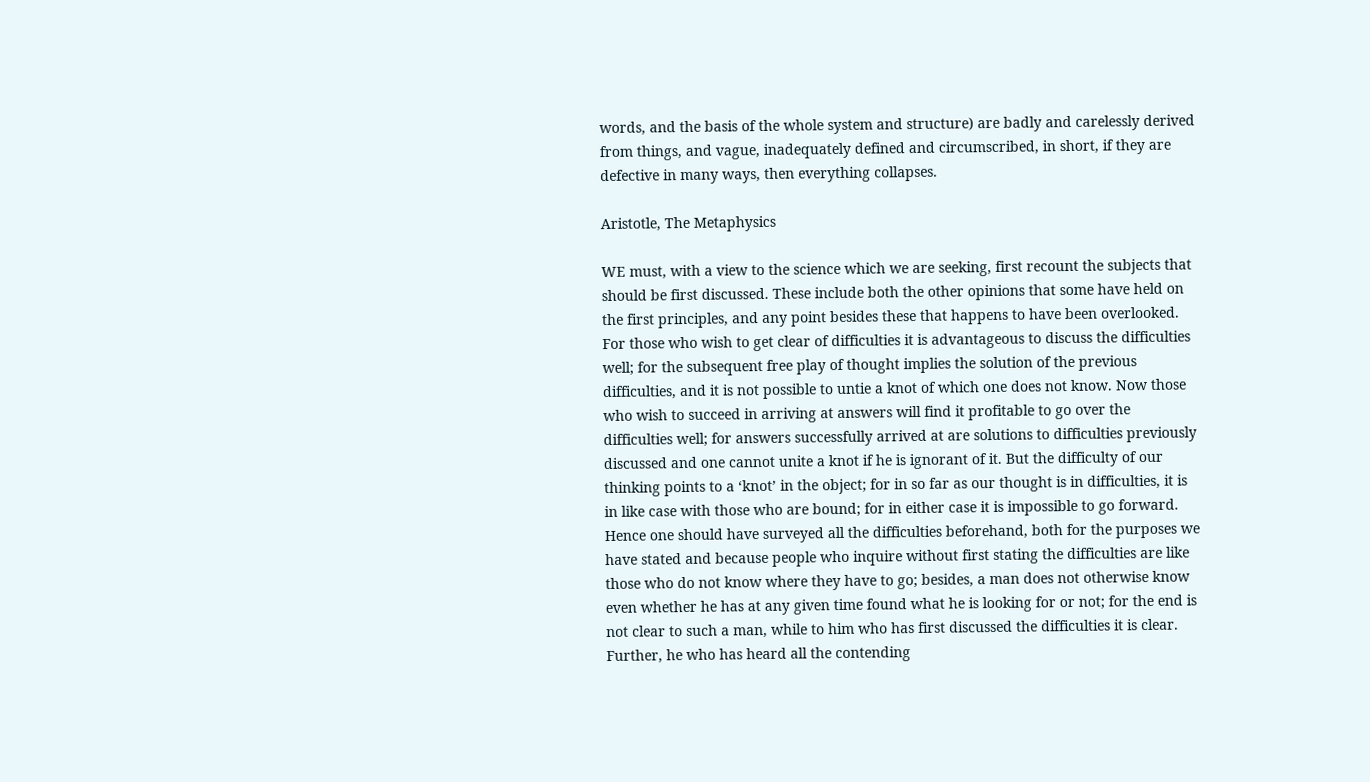words, and the basis of the whole system and structure) are badly and carelessly derived from things, and vague, inadequately defined and circumscribed, in short, if they are defective in many ways, then everything collapses.

Aristotle, The Metaphysics

WE must, with a view to the science which we are seeking, first recount the subjects that should be first discussed. These include both the other opinions that some have held on the first principles, and any point besides these that happens to have been overlooked. For those who wish to get clear of difficulties it is advantageous to discuss the difficulties well; for the subsequent free play of thought implies the solution of the previous difficulties, and it is not possible to untie a knot of which one does not know. Now those who wish to succeed in arriving at answers will find it profitable to go over the difficulties well; for answers successfully arrived at are solutions to difficulties previously discussed and one cannot unite a knot if he is ignorant of it. But the difficulty of our thinking points to a ‘knot’ in the object; for in so far as our thought is in difficulties, it is in like case with those who are bound; for in either case it is impossible to go forward. Hence one should have surveyed all the difficulties beforehand, both for the purposes we have stated and because people who inquire without first stating the difficulties are like those who do not know where they have to go; besides, a man does not otherwise know even whether he has at any given time found what he is looking for or not; for the end is not clear to such a man, while to him who has first discussed the difficulties it is clear. Further, he who has heard all the contending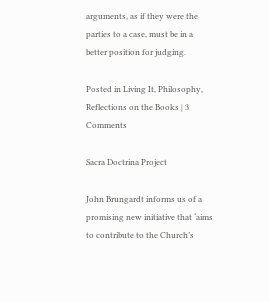arguments, as if they were the parties to a case, must be in a better position for judging.

Posted in Living It, Philosophy, Reflections on the Books | 3 Comments

Sacra Doctrina Project

John Brungardt informs us of a promising new initiative that ‘aims to contribute to the Church’s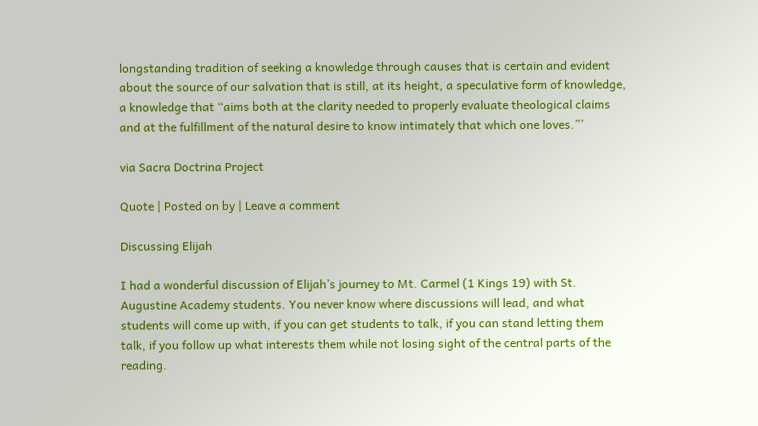longstanding tradition of seeking a knowledge through causes that is certain and evident about the source of our salvation that is still, at its height, a speculative form of knowledge, a knowledge that “aims both at the clarity needed to properly evaluate theological claims and at the fulfillment of the natural desire to know intimately that which one loves.”’

via Sacra Doctrina Project

Quote | Posted on by | Leave a comment

Discussing Elijah

I had a wonderful discussion of Elijah’s journey to Mt. Carmel (1 Kings 19) with St. Augustine Academy students. You never know where discussions will lead, and what students will come up with, if you can get students to talk, if you can stand letting them talk, if you follow up what interests them while not losing sight of the central parts of the reading.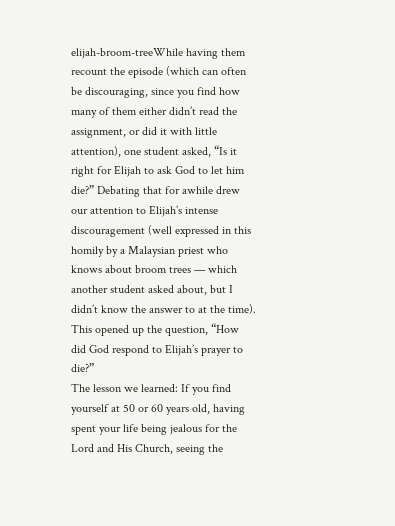elijah-broom-treeWhile having them recount the episode (which can often be discouraging, since you find how many of them either didn’t read the assignment, or did it with little attention), one student asked, “Is it right for Elijah to ask God to let him die?” Debating that for awhile drew our attention to Elijah’s intense discouragement (well expressed in this homily by a Malaysian priest who knows about broom trees — which another student asked about, but I didn’t know the answer to at the time). This opened up the question, “How did God respond to Elijah’s prayer to die?”
The lesson we learned: If you find yourself at 50 or 60 years old, having spent your life being jealous for the Lord and His Church, seeing the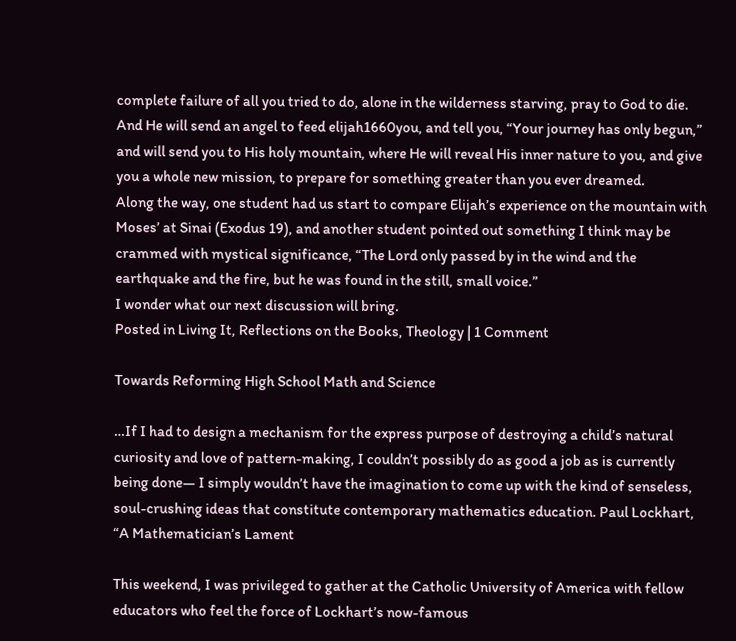complete failure of all you tried to do, alone in the wilderness starving, pray to God to die. And He will send an angel to feed elijah1660you, and tell you, “Your journey has only begun,” and will send you to His holy mountain, where He will reveal His inner nature to you, and give you a whole new mission, to prepare for something greater than you ever dreamed.
Along the way, one student had us start to compare Elijah’s experience on the mountain with Moses’ at Sinai (Exodus 19), and another student pointed out something I think may be crammed with mystical significance, “The Lord only passed by in the wind and the earthquake and the fire, but he was found in the still, small voice.”
I wonder what our next discussion will bring.
Posted in Living It, Reflections on the Books, Theology | 1 Comment

Towards Reforming High School Math and Science

…If I had to design a mechanism for the express purpose of destroying a child’s natural curiosity and love of pattern-making, I couldn’t possibly do as good a job as is currently being done— I simply wouldn’t have the imagination to come up with the kind of senseless, soul-crushing ideas that constitute contemporary mathematics education. Paul Lockhart, “A Mathematician’s Lament

This weekend, I was privileged to gather at the Catholic University of America with fellow educators who feel the force of Lockhart’s now-famous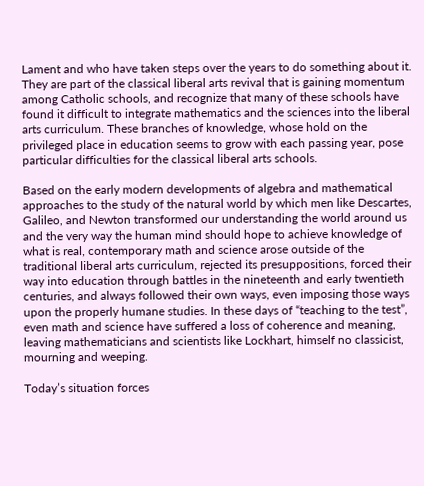Lament and who have taken steps over the years to do something about it. They are part of the classical liberal arts revival that is gaining momentum among Catholic schools, and recognize that many of these schools have found it difficult to integrate mathematics and the sciences into the liberal arts curriculum. These branches of knowledge, whose hold on the privileged place in education seems to grow with each passing year, pose particular difficulties for the classical liberal arts schools.

Based on the early modern developments of algebra and mathematical approaches to the study of the natural world by which men like Descartes, Galileo, and Newton transformed our understanding the world around us and the very way the human mind should hope to achieve knowledge of what is real, contemporary math and science arose outside of the traditional liberal arts curriculum, rejected its presuppositions, forced their way into education through battles in the nineteenth and early twentieth centuries, and always followed their own ways, even imposing those ways upon the properly humane studies. In these days of “teaching to the test”, even math and science have suffered a loss of coherence and meaning, leaving mathematicians and scientists like Lockhart, himself no classicist, mourning and weeping.

Today’s situation forces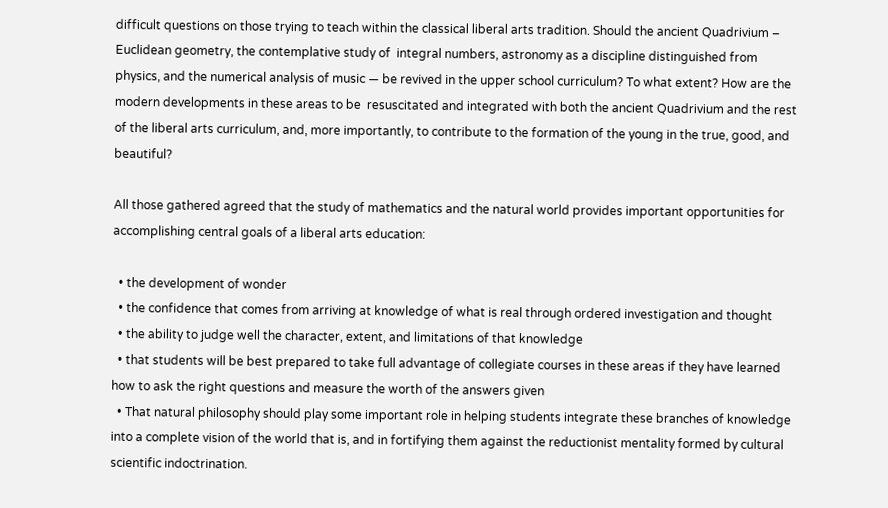difficult questions on those trying to teach within the classical liberal arts tradition. Should the ancient Quadrivium – Euclidean geometry, the contemplative study of  integral numbers, astronomy as a discipline distinguished from physics, and the numerical analysis of music — be revived in the upper school curriculum? To what extent? How are the modern developments in these areas to be  resuscitated and integrated with both the ancient Quadrivium and the rest of the liberal arts curriculum, and, more importantly, to contribute to the formation of the young in the true, good, and beautiful?

All those gathered agreed that the study of mathematics and the natural world provides important opportunities for accomplishing central goals of a liberal arts education:

  • the development of wonder
  • the confidence that comes from arriving at knowledge of what is real through ordered investigation and thought
  • the ability to judge well the character, extent, and limitations of that knowledge
  • that students will be best prepared to take full advantage of collegiate courses in these areas if they have learned how to ask the right questions and measure the worth of the answers given
  • That natural philosophy should play some important role in helping students integrate these branches of knowledge into a complete vision of the world that is, and in fortifying them against the reductionist mentality formed by cultural scientific indoctrination.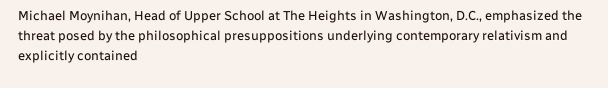Michael Moynihan, Head of Upper School at The Heights in Washington, D.C., emphasized the threat posed by the philosophical presuppositions underlying contemporary relativism and explicitly contained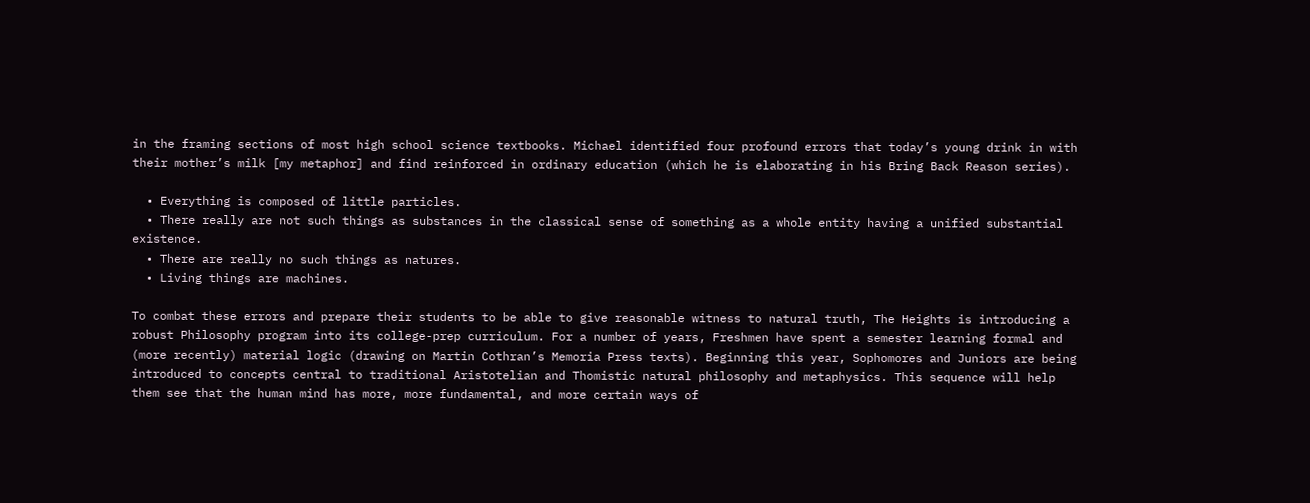in the framing sections of most high school science textbooks. Michael identified four profound errors that today’s young drink in with their mother’s milk [my metaphor] and find reinforced in ordinary education (which he is elaborating in his Bring Back Reason series).

  • Everything is composed of little particles.
  • There really are not such things as substances in the classical sense of something as a whole entity having a unified substantial existence.
  • There are really no such things as natures.
  • Living things are machines.

To combat these errors and prepare their students to be able to give reasonable witness to natural truth, The Heights is introducing a robust Philosophy program into its college-prep curriculum. For a number of years, Freshmen have spent a semester learning formal and (more recently) material logic (drawing on Martin Cothran’s Memoria Press texts). Beginning this year, Sophomores and Juniors are being introduced to concepts central to traditional Aristotelian and Thomistic natural philosophy and metaphysics. This sequence will help them see that the human mind has more, more fundamental, and more certain ways of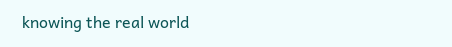knowing the real world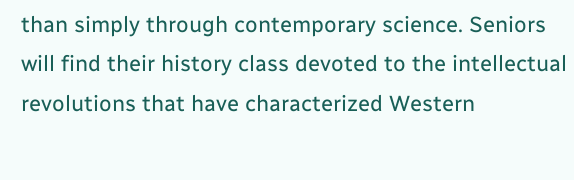than simply through contemporary science. Seniors will find their history class devoted to the intellectual revolutions that have characterized Western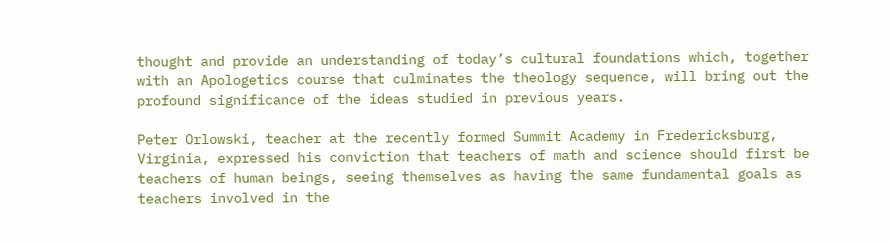thought and provide an understanding of today’s cultural foundations which, together with an Apologetics course that culminates the theology sequence, will bring out the profound significance of the ideas studied in previous years.

Peter Orlowski, teacher at the recently formed Summit Academy in Fredericksburg, Virginia, expressed his conviction that teachers of math and science should first be teachers of human beings, seeing themselves as having the same fundamental goals as teachers involved in the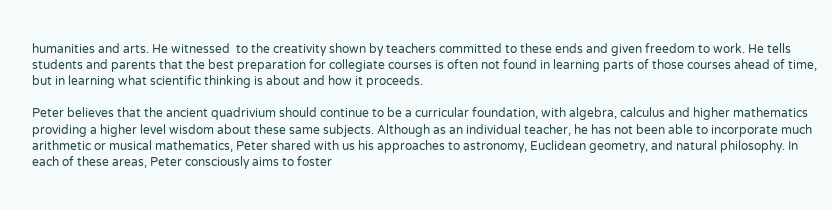humanities and arts. He witnessed  to the creativity shown by teachers committed to these ends and given freedom to work. He tells students and parents that the best preparation for collegiate courses is often not found in learning parts of those courses ahead of time, but in learning what scientific thinking is about and how it proceeds.

Peter believes that the ancient quadrivium should continue to be a curricular foundation, with algebra, calculus and higher mathematics providing a higher level wisdom about these same subjects. Although as an individual teacher, he has not been able to incorporate much arithmetic or musical mathematics, Peter shared with us his approaches to astronomy, Euclidean geometry, and natural philosophy. In each of these areas, Peter consciously aims to foster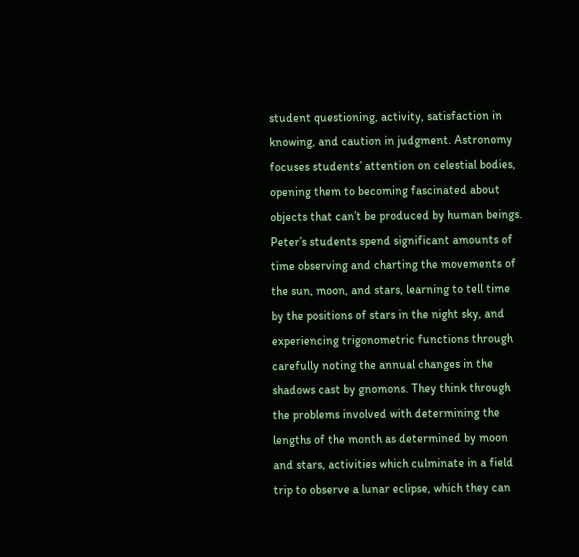student questioning, activity, satisfaction in knowing, and caution in judgment. Astronomy focuses students’ attention on celestial bodies, opening them to becoming fascinated about objects that can’t be produced by human beings. Peter’s students spend significant amounts of time observing and charting the movements of the sun, moon, and stars, learning to tell time by the positions of stars in the night sky, and experiencing trigonometric functions through carefully noting the annual changes in the shadows cast by gnomons. They think through the problems involved with determining the lengths of the month as determined by moon and stars, activities which culminate in a field trip to observe a lunar eclipse, which they can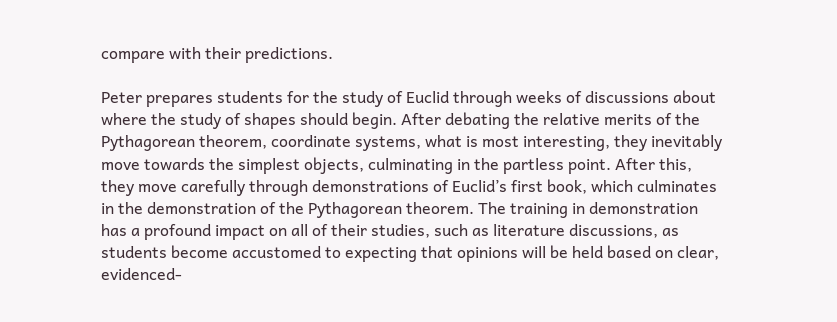compare with their predictions.

Peter prepares students for the study of Euclid through weeks of discussions about where the study of shapes should begin. After debating the relative merits of the Pythagorean theorem, coordinate systems, what is most interesting, they inevitably move towards the simplest objects, culminating in the partless point. After this, they move carefully through demonstrations of Euclid’s first book, which culminates in the demonstration of the Pythagorean theorem. The training in demonstration has a profound impact on all of their studies, such as literature discussions, as students become accustomed to expecting that opinions will be held based on clear, evidenced-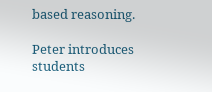based reasoning.

Peter introduces students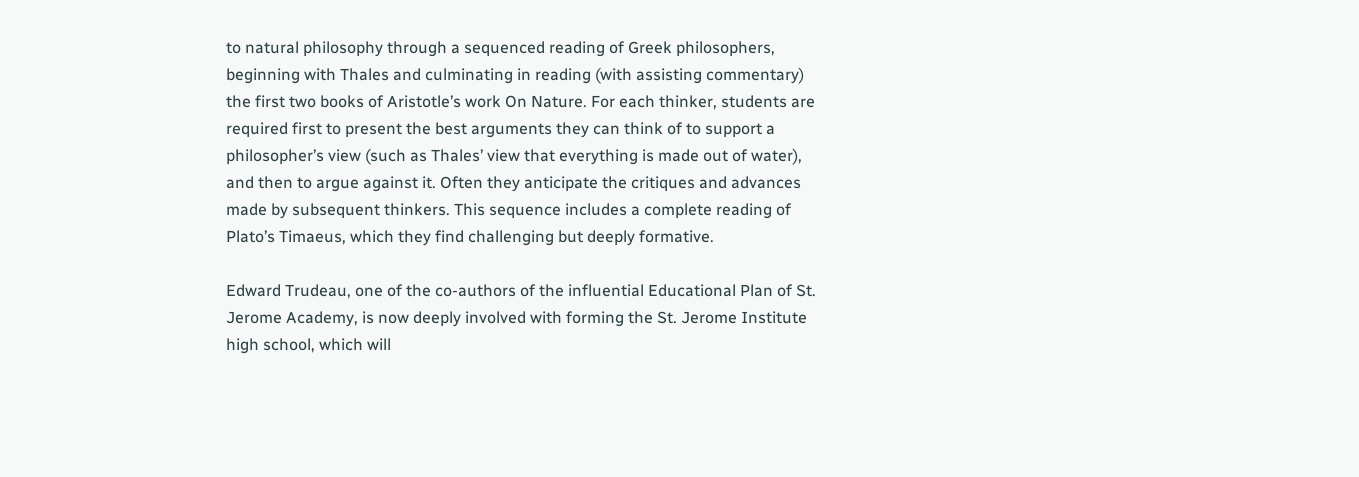to natural philosophy through a sequenced reading of Greek philosophers, beginning with Thales and culminating in reading (with assisting commentary) the first two books of Aristotle’s work On Nature. For each thinker, students are required first to present the best arguments they can think of to support a philosopher’s view (such as Thales’ view that everything is made out of water), and then to argue against it. Often they anticipate the critiques and advances made by subsequent thinkers. This sequence includes a complete reading of Plato’s Timaeus, which they find challenging but deeply formative.

Edward Trudeau, one of the co-authors of the influential Educational Plan of St. Jerome Academy, is now deeply involved with forming the St. Jerome Institute high school, which will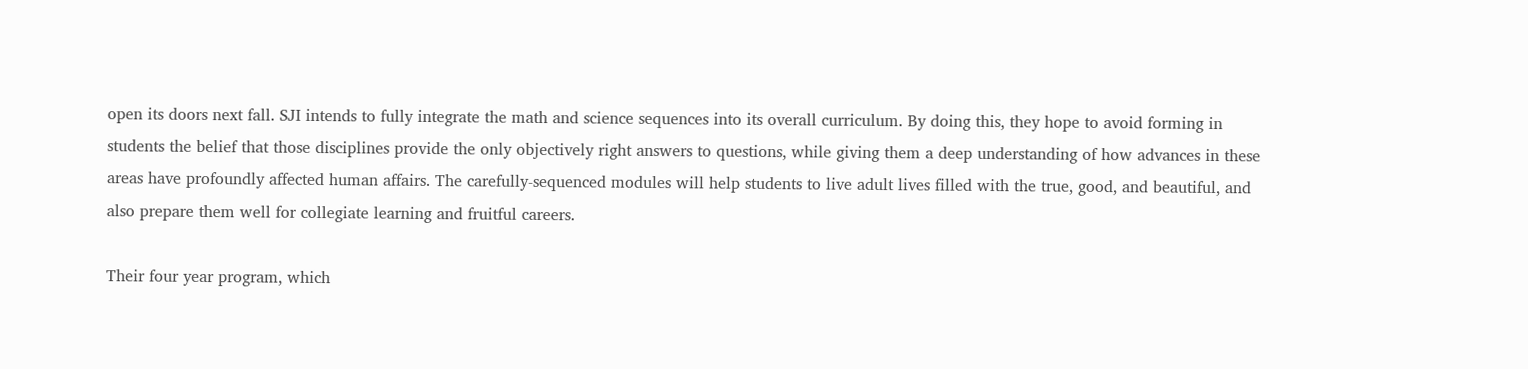open its doors next fall. SJI intends to fully integrate the math and science sequences into its overall curriculum. By doing this, they hope to avoid forming in students the belief that those disciplines provide the only objectively right answers to questions, while giving them a deep understanding of how advances in these areas have profoundly affected human affairs. The carefully-sequenced modules will help students to live adult lives filled with the true, good, and beautiful, and also prepare them well for collegiate learning and fruitful careers.

Their four year program, which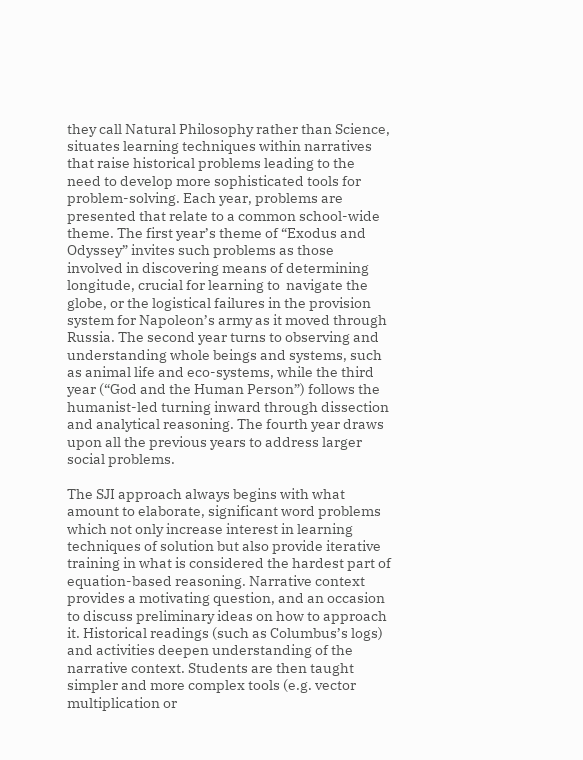they call Natural Philosophy rather than Science, situates learning techniques within narratives that raise historical problems leading to the need to develop more sophisticated tools for problem-solving. Each year, problems are presented that relate to a common school-wide theme. The first year’s theme of “Exodus and Odyssey” invites such problems as those involved in discovering means of determining longitude, crucial for learning to  navigate the globe, or the logistical failures in the provision system for Napoleon’s army as it moved through Russia. The second year turns to observing and understanding whole beings and systems, such as animal life and eco-systems, while the third year (“God and the Human Person”) follows the humanist-led turning inward through dissection and analytical reasoning. The fourth year draws upon all the previous years to address larger social problems.

The SJI approach always begins with what amount to elaborate, significant word problems which not only increase interest in learning techniques of solution but also provide iterative training in what is considered the hardest part of equation-based reasoning. Narrative context provides a motivating question, and an occasion to discuss preliminary ideas on how to approach it. Historical readings (such as Columbus’s logs) and activities deepen understanding of the narrative context. Students are then taught simpler and more complex tools (e.g. vector multiplication or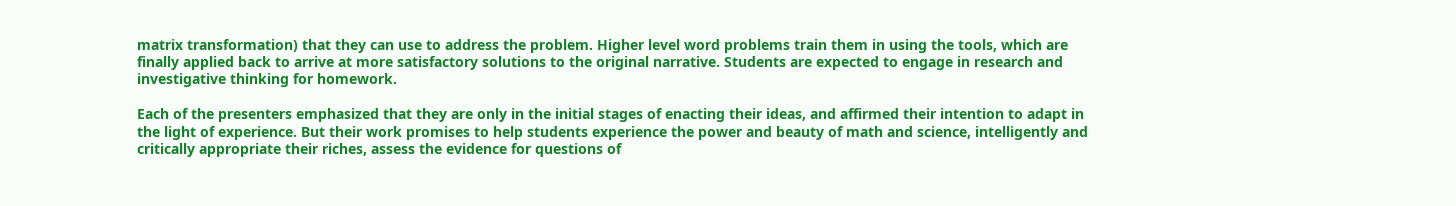matrix transformation) that they can use to address the problem. Higher level word problems train them in using the tools, which are finally applied back to arrive at more satisfactory solutions to the original narrative. Students are expected to engage in research and investigative thinking for homework.

Each of the presenters emphasized that they are only in the initial stages of enacting their ideas, and affirmed their intention to adapt in the light of experience. But their work promises to help students experience the power and beauty of math and science, intelligently and critically appropriate their riches, assess the evidence for questions of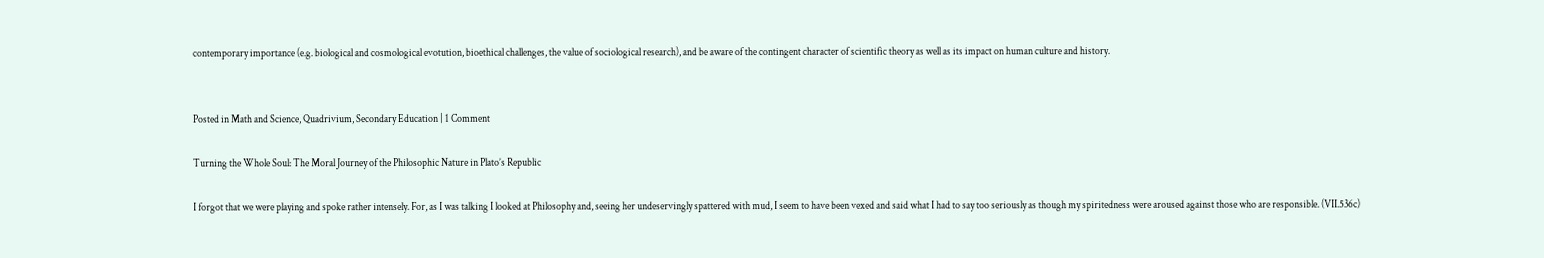contemporary importance (e.g. biological and cosmological evotution, bioethical challenges, the value of sociological research), and be aware of the contingent character of scientific theory as well as its impact on human culture and history.


Posted in Math and Science, Quadrivium, Secondary Education | 1 Comment

Turning the Whole Soul: The Moral Journey of the Philosophic Nature in Plato’s Republic

I forgot that we were playing and spoke rather intensely. For, as I was talking I looked at Philosophy and, seeing her undeservingly spattered with mud, I seem to have been vexed and said what I had to say too seriously as though my spiritedness were aroused against those who are responsible. (VII.536c)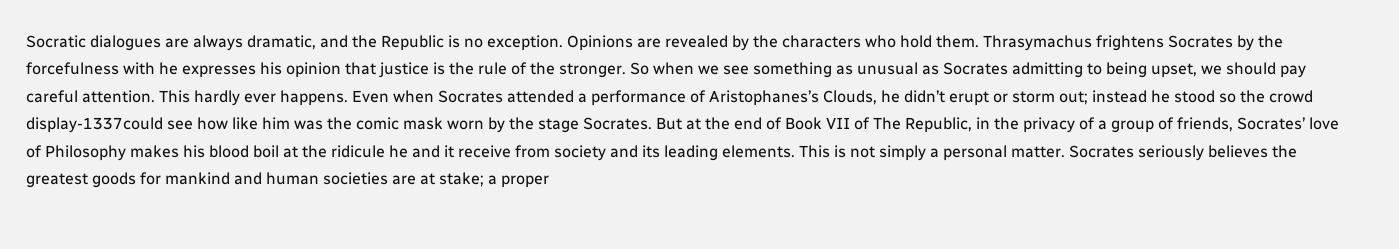Socratic dialogues are always dramatic, and the Republic is no exception. Opinions are revealed by the characters who hold them. Thrasymachus frightens Socrates by the forcefulness with he expresses his opinion that justice is the rule of the stronger. So when we see something as unusual as Socrates admitting to being upset, we should pay careful attention. This hardly ever happens. Even when Socrates attended a performance of Aristophanes’s Clouds, he didn’t erupt or storm out; instead he stood so the crowd display-1337could see how like him was the comic mask worn by the stage Socrates. But at the end of Book VII of The Republic, in the privacy of a group of friends, Socrates’ love of Philosophy makes his blood boil at the ridicule he and it receive from society and its leading elements. This is not simply a personal matter. Socrates seriously believes the greatest goods for mankind and human societies are at stake; a proper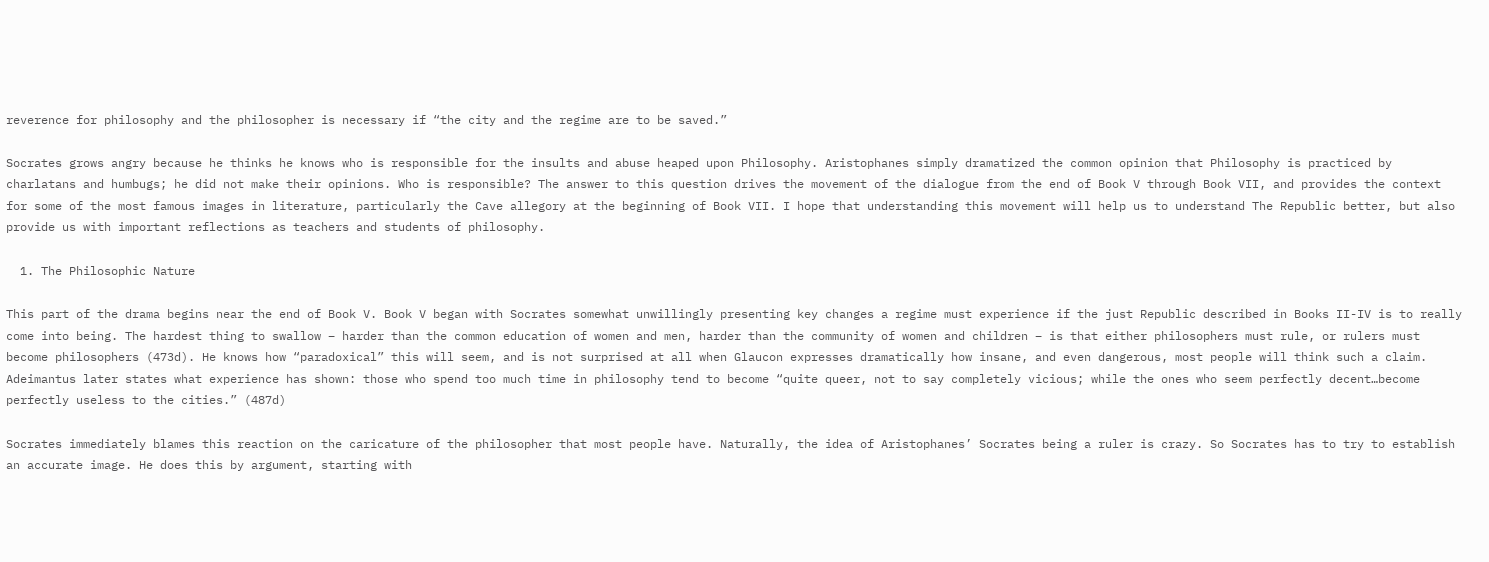reverence for philosophy and the philosopher is necessary if “the city and the regime are to be saved.”

Socrates grows angry because he thinks he knows who is responsible for the insults and abuse heaped upon Philosophy. Aristophanes simply dramatized the common opinion that Philosophy is practiced by charlatans and humbugs; he did not make their opinions. Who is responsible? The answer to this question drives the movement of the dialogue from the end of Book V through Book VII, and provides the context for some of the most famous images in literature, particularly the Cave allegory at the beginning of Book VII. I hope that understanding this movement will help us to understand The Republic better, but also provide us with important reflections as teachers and students of philosophy.

  1. The Philosophic Nature

This part of the drama begins near the end of Book V. Book V began with Socrates somewhat unwillingly presenting key changes a regime must experience if the just Republic described in Books II-IV is to really come into being. The hardest thing to swallow – harder than the common education of women and men, harder than the community of women and children – is that either philosophers must rule, or rulers must become philosophers (473d). He knows how “paradoxical” this will seem, and is not surprised at all when Glaucon expresses dramatically how insane, and even dangerous, most people will think such a claim. Adeimantus later states what experience has shown: those who spend too much time in philosophy tend to become “quite queer, not to say completely vicious; while the ones who seem perfectly decent…become perfectly useless to the cities.” (487d)

Socrates immediately blames this reaction on the caricature of the philosopher that most people have. Naturally, the idea of Aristophanes’ Socrates being a ruler is crazy. So Socrates has to try to establish an accurate image. He does this by argument, starting with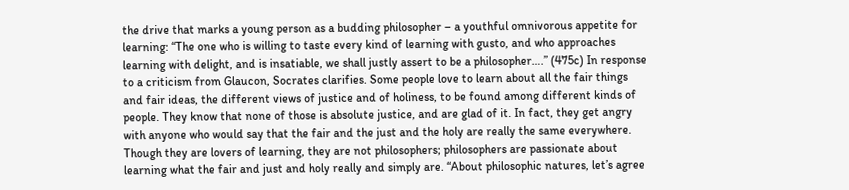the drive that marks a young person as a budding philosopher – a youthful omnivorous appetite for learning: “The one who is willing to taste every kind of learning with gusto, and who approaches learning with delight, and is insatiable, we shall justly assert to be a philosopher….” (475c) In response to a criticism from Glaucon, Socrates clarifies. Some people love to learn about all the fair things and fair ideas, the different views of justice and of holiness, to be found among different kinds of people. They know that none of those is absolute justice, and are glad of it. In fact, they get angry with anyone who would say that the fair and the just and the holy are really the same everywhere. Though they are lovers of learning, they are not philosophers; philosophers are passionate about learning what the fair and just and holy really and simply are. “About philosophic natures, let’s agree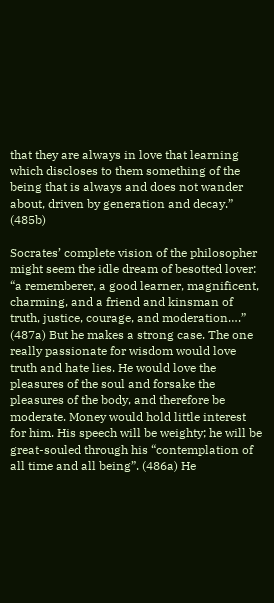that they are always in love that learning which discloses to them something of the being that is always and does not wander about, driven by generation and decay.” (485b)

Socrates’ complete vision of the philosopher might seem the idle dream of besotted lover: “a rememberer, a good learner, magnificent, charming, and a friend and kinsman of truth, justice, courage, and moderation….” (487a) But he makes a strong case. The one really passionate for wisdom would love truth and hate lies. He would love the pleasures of the soul and forsake the pleasures of the body, and therefore be moderate. Money would hold little interest for him. His speech will be weighty; he will be great-souled through his “contemplation of all time and all being”. (486a) He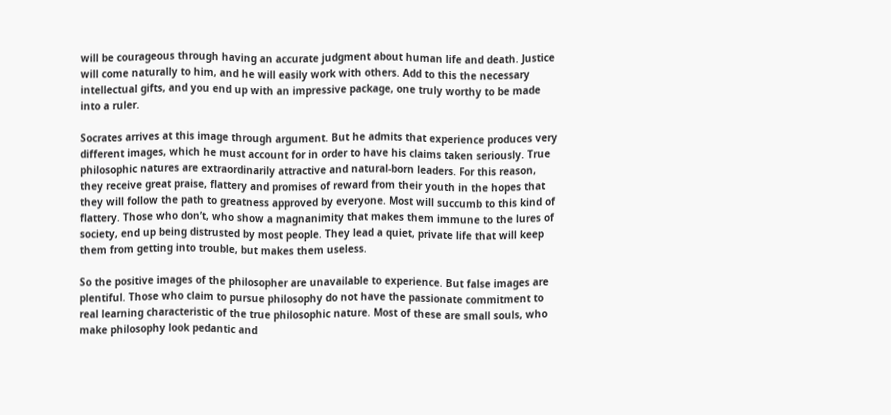will be courageous through having an accurate judgment about human life and death. Justice will come naturally to him, and he will easily work with others. Add to this the necessary intellectual gifts, and you end up with an impressive package, one truly worthy to be made into a ruler.

Socrates arrives at this image through argument. But he admits that experience produces very different images, which he must account for in order to have his claims taken seriously. True philosophic natures are extraordinarily attractive and natural-born leaders. For this reason, they receive great praise, flattery and promises of reward from their youth in the hopes that they will follow the path to greatness approved by everyone. Most will succumb to this kind of flattery. Those who don’t, who show a magnanimity that makes them immune to the lures of society, end up being distrusted by most people. They lead a quiet, private life that will keep them from getting into trouble, but makes them useless.

So the positive images of the philosopher are unavailable to experience. But false images are plentiful. Those who claim to pursue philosophy do not have the passionate commitment to real learning characteristic of the true philosophic nature. Most of these are small souls, who make philosophy look pedantic and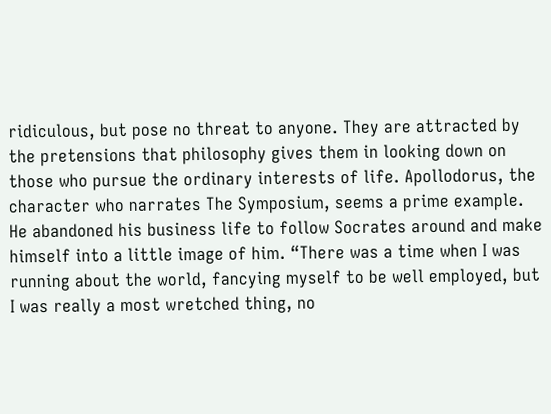ridiculous, but pose no threat to anyone. They are attracted by the pretensions that philosophy gives them in looking down on those who pursue the ordinary interests of life. Apollodorus, the character who narrates The Symposium, seems a prime example. He abandoned his business life to follow Socrates around and make himself into a little image of him. “There was a time when I was running about the world, fancying myself to be well employed, but I was really a most wretched thing, no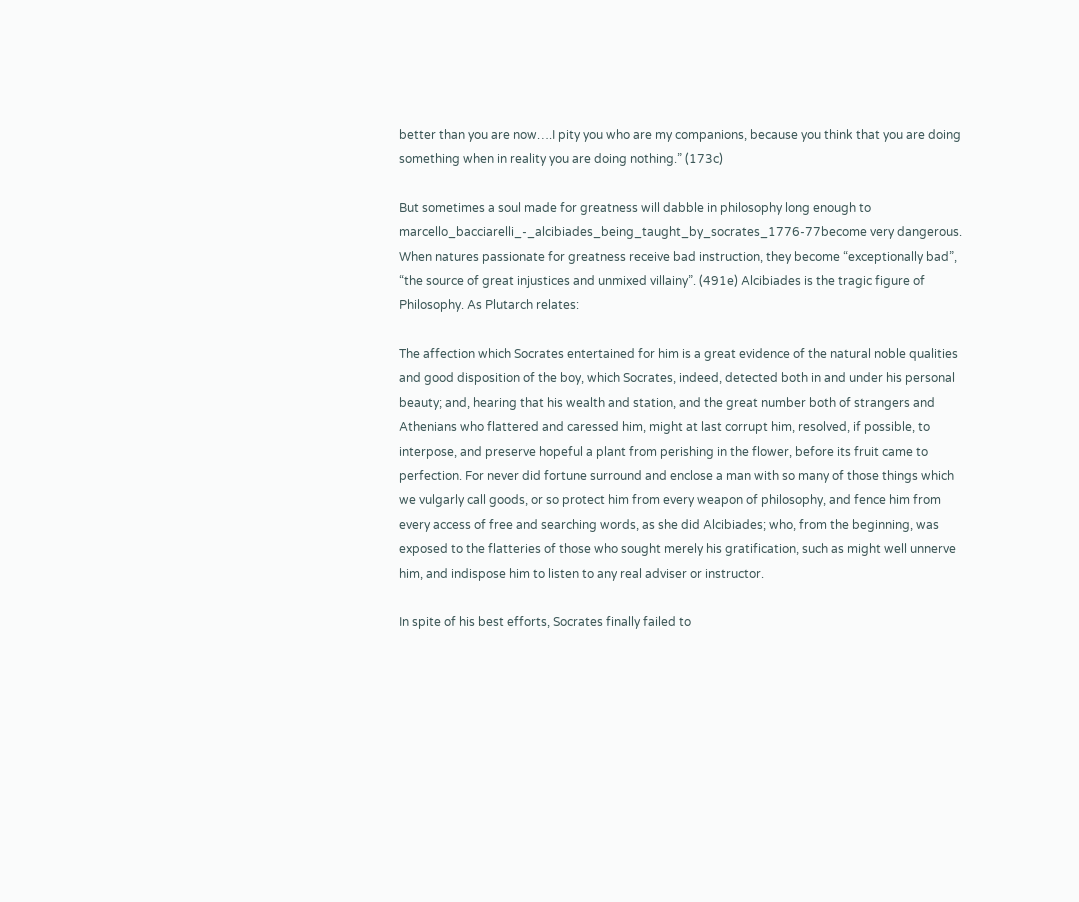better than you are now….I pity you who are my companions, because you think that you are doing something when in reality you are doing nothing.” (173c)

But sometimes a soul made for greatness will dabble in philosophy long enough to marcello_bacciarelli_-_alcibiades_being_taught_by_socrates_1776-77become very dangerous. When natures passionate for greatness receive bad instruction, they become “exceptionally bad”, “the source of great injustices and unmixed villainy”. (491e) Alcibiades is the tragic figure of Philosophy. As Plutarch relates:

The affection which Socrates entertained for him is a great evidence of the natural noble qualities and good disposition of the boy, which Socrates, indeed, detected both in and under his personal beauty; and, hearing that his wealth and station, and the great number both of strangers and Athenians who flattered and caressed him, might at last corrupt him, resolved, if possible, to interpose, and preserve hopeful a plant from perishing in the flower, before its fruit came to perfection. For never did fortune surround and enclose a man with so many of those things which we vulgarly call goods, or so protect him from every weapon of philosophy, and fence him from every access of free and searching words, as she did Alcibiades; who, from the beginning, was exposed to the flatteries of those who sought merely his gratification, such as might well unnerve him, and indispose him to listen to any real adviser or instructor.

In spite of his best efforts, Socrates finally failed to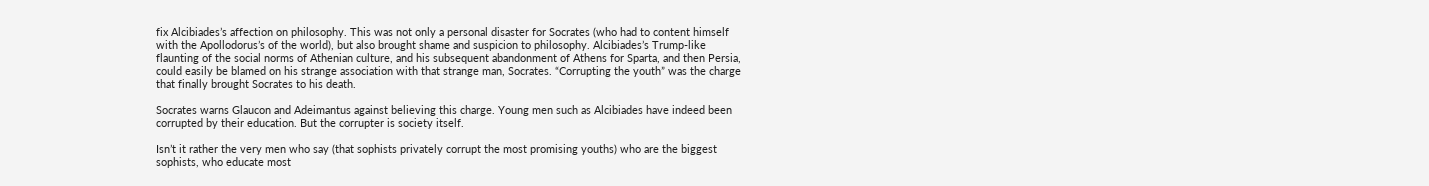fix Alcibiades’s affection on philosophy. This was not only a personal disaster for Socrates (who had to content himself with the Apollodorus’s of the world), but also brought shame and suspicion to philosophy. Alcibiades’s Trump-like flaunting of the social norms of Athenian culture, and his subsequent abandonment of Athens for Sparta, and then Persia, could easily be blamed on his strange association with that strange man, Socrates. “Corrupting the youth” was the charge that finally brought Socrates to his death.

Socrates warns Glaucon and Adeimantus against believing this charge. Young men such as Alcibiades have indeed been corrupted by their education. But the corrupter is society itself.

Isn’t it rather the very men who say (that sophists privately corrupt the most promising youths) who are the biggest sophists, who educate most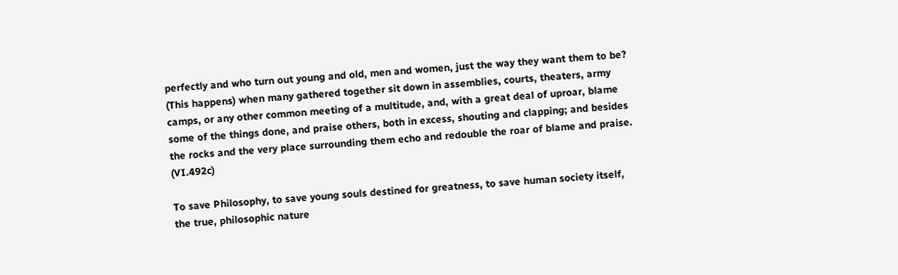perfectly and who turn out young and old, men and women, just the way they want them to be? (This happens) when many gathered together sit down in assemblies, courts, theaters, army camps, or any other common meeting of a multitude, and, with a great deal of uproar, blame some of the things done, and praise others, both in excess, shouting and clapping; and besides the rocks and the very place surrounding them echo and redouble the roar of blame and praise. (VI.492c)

To save Philosophy, to save young souls destined for greatness, to save human society itself, the true, philosophic nature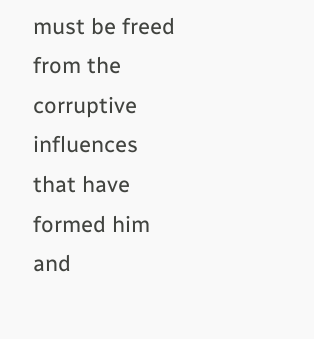must be freed from the corruptive influences that have formed him and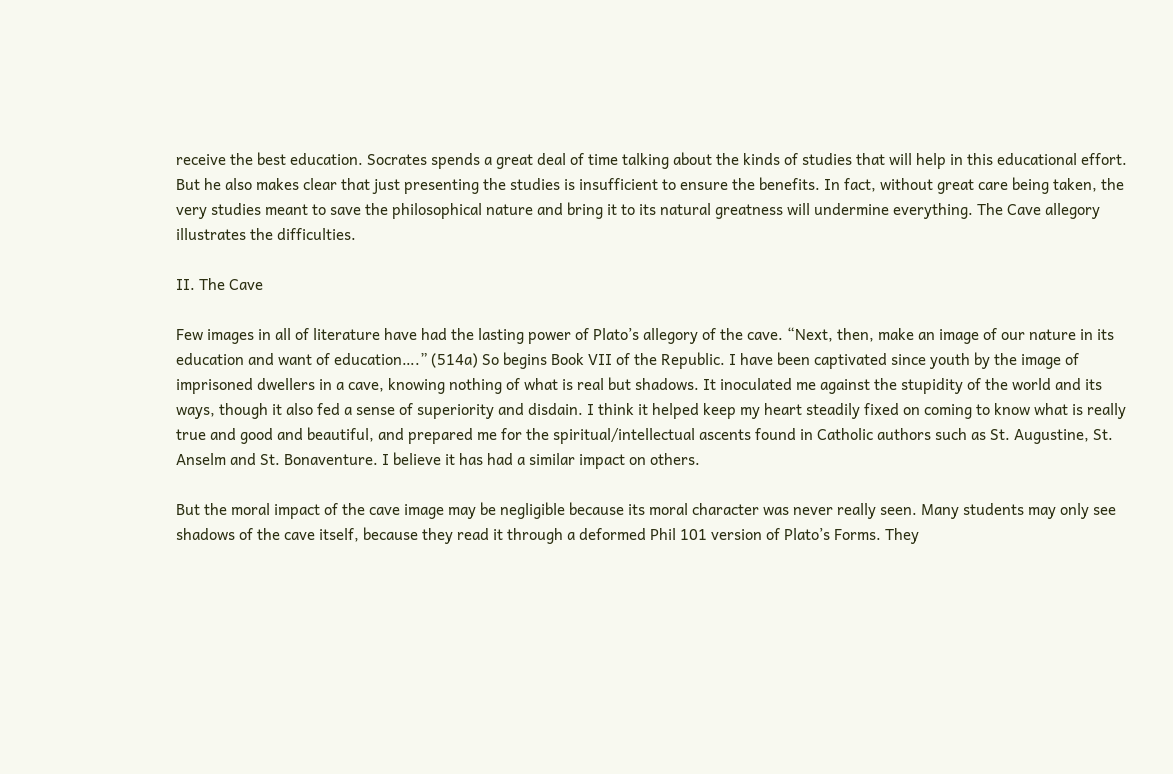receive the best education. Socrates spends a great deal of time talking about the kinds of studies that will help in this educational effort. But he also makes clear that just presenting the studies is insufficient to ensure the benefits. In fact, without great care being taken, the very studies meant to save the philosophical nature and bring it to its natural greatness will undermine everything. The Cave allegory illustrates the difficulties.

II. The Cave

Few images in all of literature have had the lasting power of Plato’s allegory of the cave. “Next, then, make an image of our nature in its education and want of education….” (514a) So begins Book VII of the Republic. I have been captivated since youth by the image of imprisoned dwellers in a cave, knowing nothing of what is real but shadows. It inoculated me against the stupidity of the world and its ways, though it also fed a sense of superiority and disdain. I think it helped keep my heart steadily fixed on coming to know what is really true and good and beautiful, and prepared me for the spiritual/intellectual ascents found in Catholic authors such as St. Augustine, St. Anselm and St. Bonaventure. I believe it has had a similar impact on others.

But the moral impact of the cave image may be negligible because its moral character was never really seen. Many students may only see shadows of the cave itself, because they read it through a deformed Phil 101 version of Plato’s Forms. They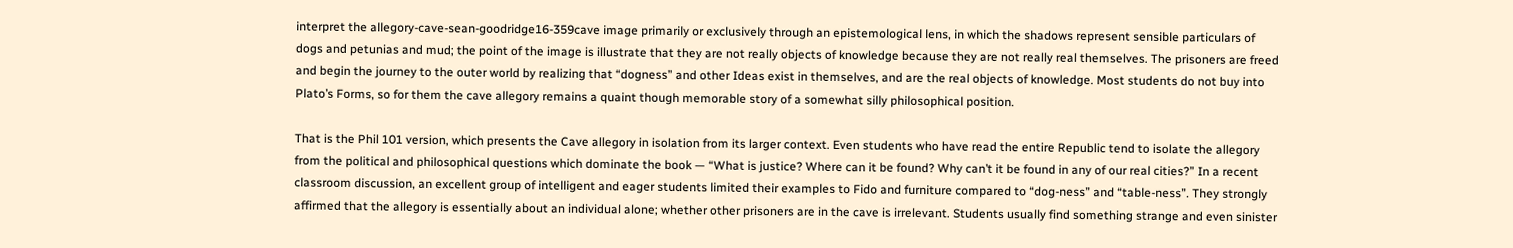interpret the allegory-cave-sean-goodridge16-359cave image primarily or exclusively through an epistemological lens, in which the shadows represent sensible particulars of dogs and petunias and mud; the point of the image is illustrate that they are not really objects of knowledge because they are not really real themselves. The prisoners are freed and begin the journey to the outer world by realizing that “dogness” and other Ideas exist in themselves, and are the real objects of knowledge. Most students do not buy into Plato’s Forms, so for them the cave allegory remains a quaint though memorable story of a somewhat silly philosophical position.

That is the Phil 101 version, which presents the Cave allegory in isolation from its larger context. Even students who have read the entire Republic tend to isolate the allegory from the political and philosophical questions which dominate the book — “What is justice? Where can it be found? Why can’t it be found in any of our real cities?” In a recent classroom discussion, an excellent group of intelligent and eager students limited their examples to Fido and furniture compared to “dog-ness” and “table-ness”. They strongly affirmed that the allegory is essentially about an individual alone; whether other prisoners are in the cave is irrelevant. Students usually find something strange and even sinister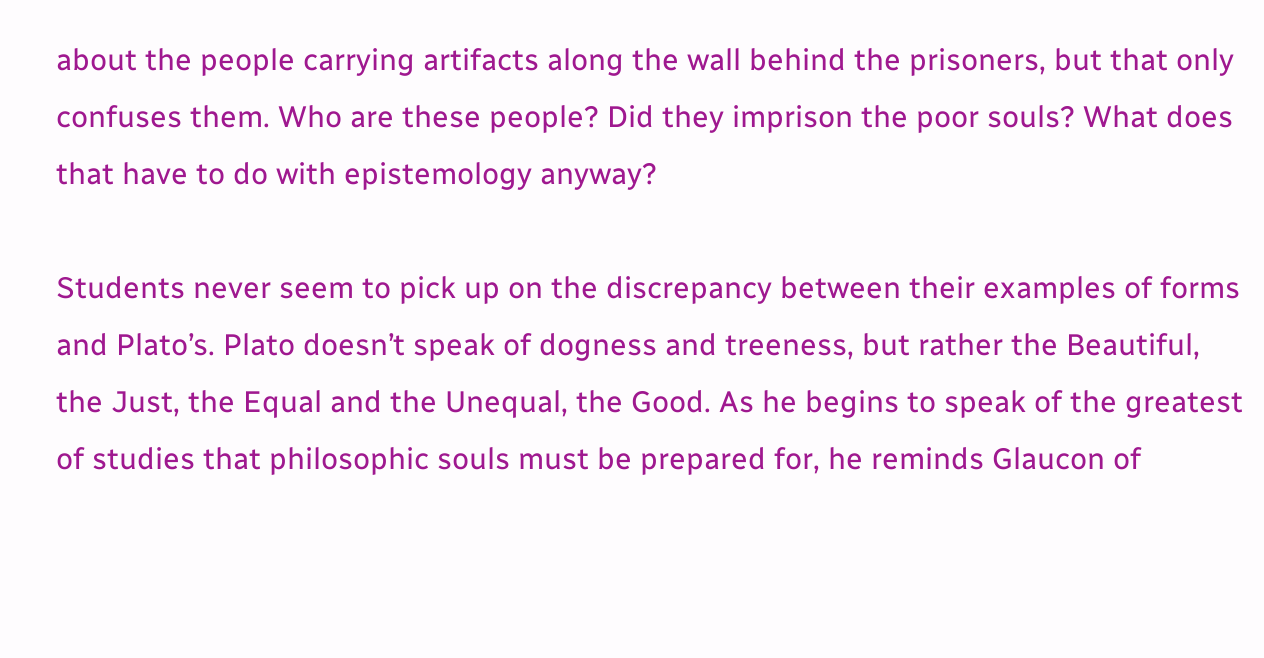about the people carrying artifacts along the wall behind the prisoners, but that only confuses them. Who are these people? Did they imprison the poor souls? What does that have to do with epistemology anyway?

Students never seem to pick up on the discrepancy between their examples of forms and Plato’s. Plato doesn’t speak of dogness and treeness, but rather the Beautiful, the Just, the Equal and the Unequal, the Good. As he begins to speak of the greatest of studies that philosophic souls must be prepared for, he reminds Glaucon of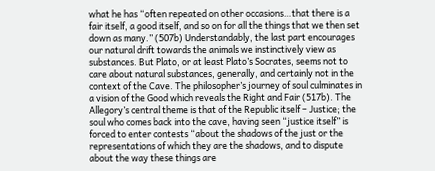what he has “often repeated on other occasions…that there is a fair itself, a good itself, and so on for all the things that we then set down as many.” (507b) Understandably, the last part encourages our natural drift towards the animals we instinctively view as substances. But Plato, or at least Plato’s Socrates, seems not to care about natural substances, generally, and certainly not in the context of the Cave. The philosopher’s journey of soul culminates in a vision of the Good which reveals the Right and Fair (517b). The Allegory’s central theme is that of the Republic itself – Justice; the soul who comes back into the cave, having seen “justice itself” is forced to enter contests “about the shadows of the just or the representations of which they are the shadows, and to dispute about the way these things are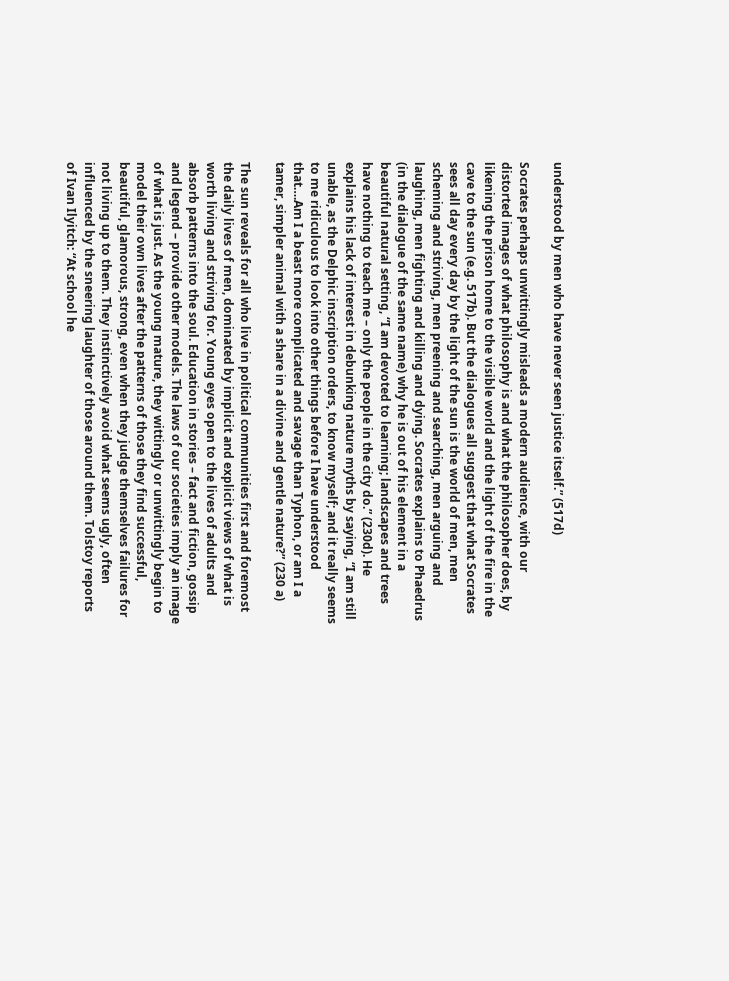understood by men who have never seen justice itself.” (517d)

Socrates perhaps unwittingly misleads a modern audience, with our distorted images of what philosophy is and what the philosopher does, by likening the prison home to the visible world and the light of the fire in the cave to the sun (e.g. 517b). But the dialogues all suggest that what Socrates sees all day every day by the light of the sun is the world of men, men scheming and striving, men preening and searching, men arguing and laughing, men fighting and killing and dying. Socrates explains to Phaedrus (in the dialogue of the same name) why he is out of his element in a beautiful natural setting, “I am devoted to learning; landscapes and trees have nothing to teach me – only the people in the city do.” (230d). He explains his lack of interest in debunking nature myths by saying, “I am still unable, as the Delphic inscription orders, to know myself; and it really seems to me ridiculous to look into other things before I have understood that….Am I a beast more complicated and savage than Typhon, or am I a tamer, simpler animal with a share in a divine and gentle nature?” (230 a)

The sun reveals for all who live in political communities first and foremost the daily lives of men, dominated by implicit and explicit views of what is worth living and striving for. Young eyes open to the lives of adults and absorb patterns into the soul. Education in stories – fact and fiction, gossip and legend – provide other models. The laws of our societies imply an image of what is just. As the young mature, they wittingly or unwittingly begin to model their own lives after the patterns of those they find successful, beautiful, glamorous, strong, even when they judge themselves failures for not living up to them. They instinctively avoid what seems ugly, often influenced by the sneering laughter of those around them. Tolstoy reports of Ivan Ilyitch: “At school he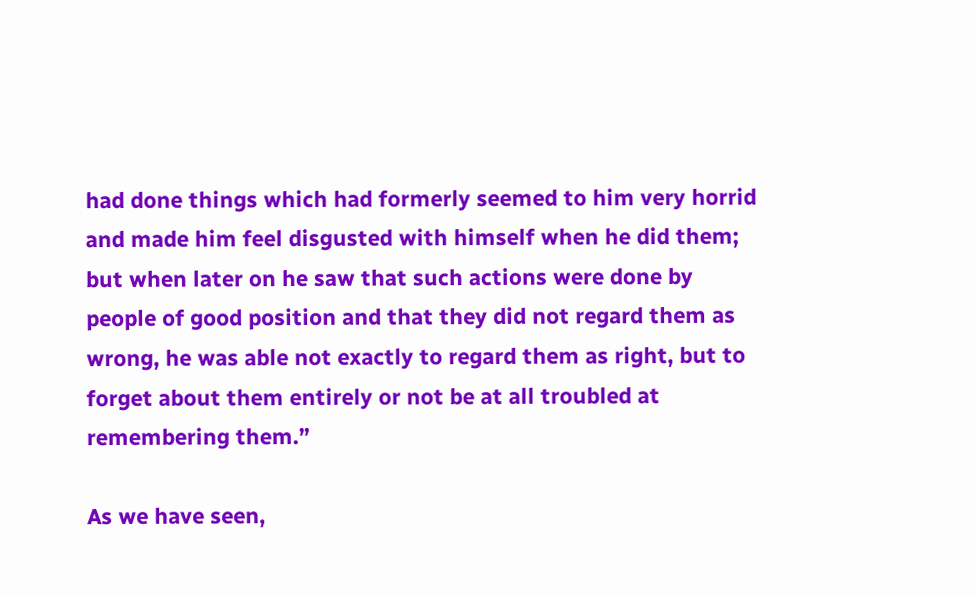had done things which had formerly seemed to him very horrid and made him feel disgusted with himself when he did them; but when later on he saw that such actions were done by people of good position and that they did not regard them as wrong, he was able not exactly to regard them as right, but to forget about them entirely or not be at all troubled at remembering them.”

As we have seen,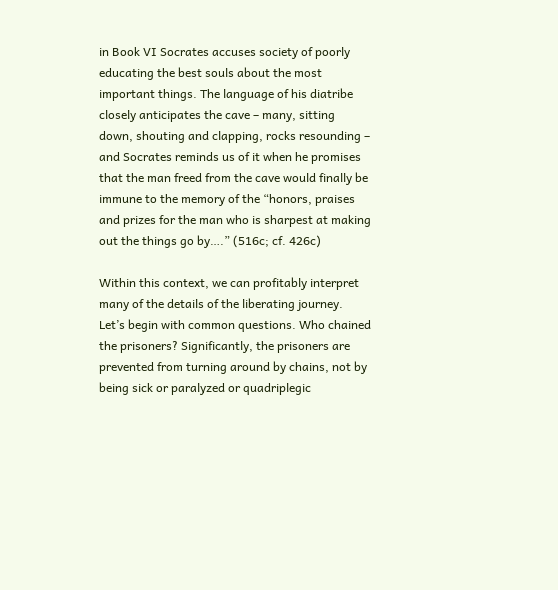in Book VI Socrates accuses society of poorly educating the best souls about the most important things. The language of his diatribe closely anticipates the cave – many, sitting down, shouting and clapping, rocks resounding – and Socrates reminds us of it when he promises that the man freed from the cave would finally be immune to the memory of the “honors, praises and prizes for the man who is sharpest at making out the things go by….” (516c; cf. 426c)

Within this context, we can profitably interpret many of the details of the liberating journey. Let’s begin with common questions. Who chained the prisoners? Significantly, the prisoners are prevented from turning around by chains, not by being sick or paralyzed or quadriplegic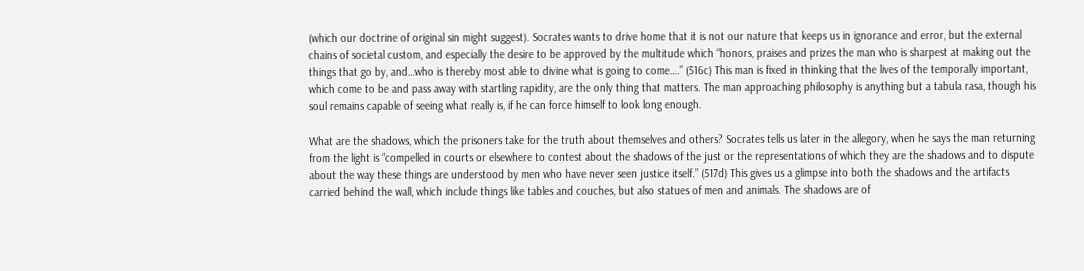(which our doctrine of original sin might suggest). Socrates wants to drive home that it is not our nature that keeps us in ignorance and error, but the external chains of societal custom, and especially the desire to be approved by the multitude which “honors, praises and prizes the man who is sharpest at making out the things that go by, and…who is thereby most able to divine what is going to come….” (516c) This man is fixed in thinking that the lives of the temporally important, which come to be and pass away with startling rapidity, are the only thing that matters. The man approaching philosophy is anything but a tabula rasa, though his soul remains capable of seeing what really is, if he can force himself to look long enough.

What are the shadows, which the prisoners take for the truth about themselves and others? Socrates tells us later in the allegory, when he says the man returning from the light is “compelled in courts or elsewhere to contest about the shadows of the just or the representations of which they are the shadows and to dispute about the way these things are understood by men who have never seen justice itself.” (517d) This gives us a glimpse into both the shadows and the artifacts carried behind the wall, which include things like tables and couches, but also statues of men and animals. The shadows are of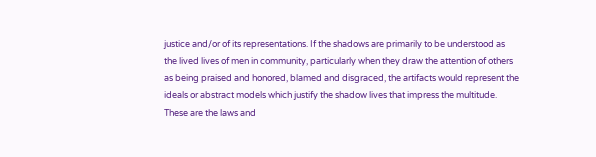justice and/or of its representations. If the shadows are primarily to be understood as the lived lives of men in community, particularly when they draw the attention of others as being praised and honored, blamed and disgraced, the artifacts would represent the ideals or abstract models which justify the shadow lives that impress the multitude. These are the laws and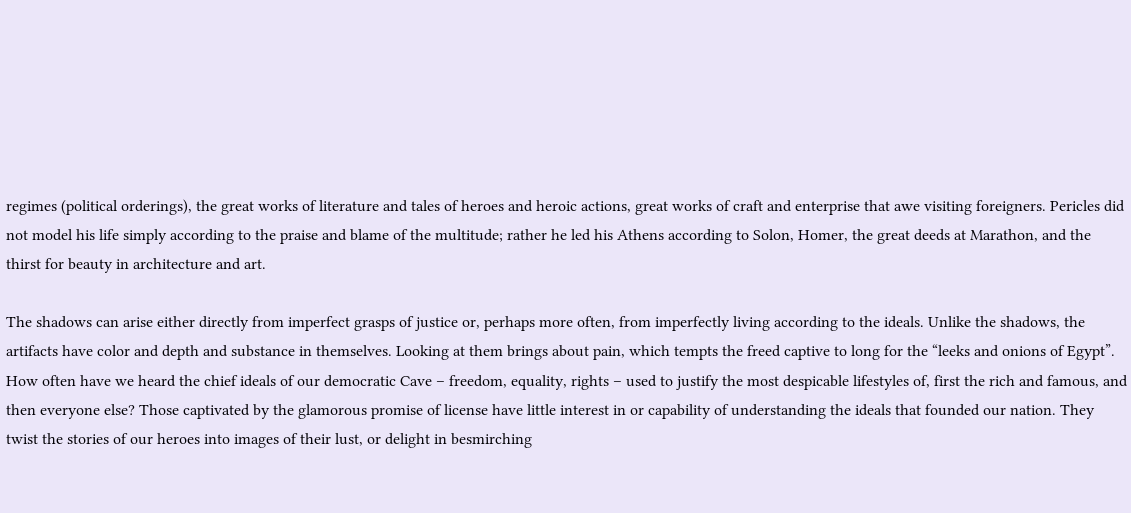regimes (political orderings), the great works of literature and tales of heroes and heroic actions, great works of craft and enterprise that awe visiting foreigners. Pericles did not model his life simply according to the praise and blame of the multitude; rather he led his Athens according to Solon, Homer, the great deeds at Marathon, and the thirst for beauty in architecture and art.

The shadows can arise either directly from imperfect grasps of justice or, perhaps more often, from imperfectly living according to the ideals. Unlike the shadows, the artifacts have color and depth and substance in themselves. Looking at them brings about pain, which tempts the freed captive to long for the “leeks and onions of Egypt”. How often have we heard the chief ideals of our democratic Cave – freedom, equality, rights – used to justify the most despicable lifestyles of, first the rich and famous, and then everyone else? Those captivated by the glamorous promise of license have little interest in or capability of understanding the ideals that founded our nation. They twist the stories of our heroes into images of their lust, or delight in besmirching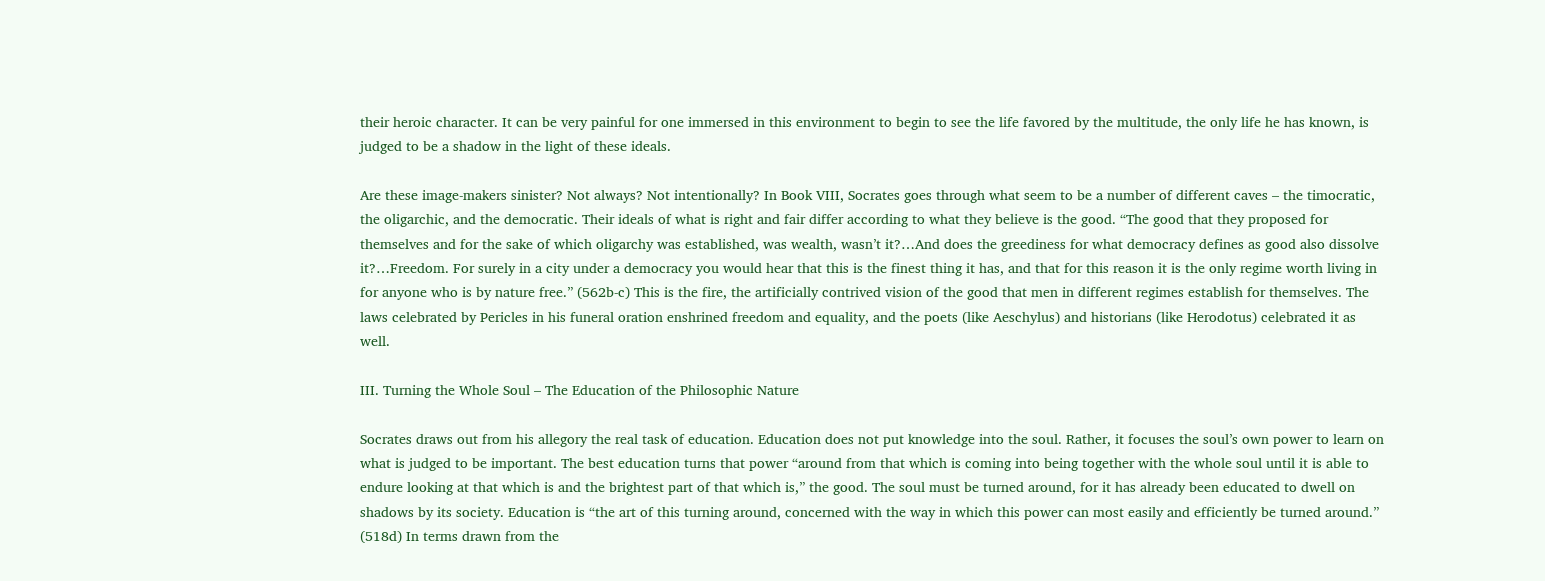their heroic character. It can be very painful for one immersed in this environment to begin to see the life favored by the multitude, the only life he has known, is judged to be a shadow in the light of these ideals.

Are these image-makers sinister? Not always? Not intentionally? In Book VIII, Socrates goes through what seem to be a number of different caves – the timocratic, the oligarchic, and the democratic. Their ideals of what is right and fair differ according to what they believe is the good. “The good that they proposed for themselves and for the sake of which oligarchy was established, was wealth, wasn’t it?…And does the greediness for what democracy defines as good also dissolve it?…Freedom. For surely in a city under a democracy you would hear that this is the finest thing it has, and that for this reason it is the only regime worth living in for anyone who is by nature free.” (562b-c) This is the fire, the artificially contrived vision of the good that men in different regimes establish for themselves. The laws celebrated by Pericles in his funeral oration enshrined freedom and equality, and the poets (like Aeschylus) and historians (like Herodotus) celebrated it as well.

III. Turning the Whole Soul – The Education of the Philosophic Nature

Socrates draws out from his allegory the real task of education. Education does not put knowledge into the soul. Rather, it focuses the soul’s own power to learn on what is judged to be important. The best education turns that power “around from that which is coming into being together with the whole soul until it is able to endure looking at that which is and the brightest part of that which is,” the good. The soul must be turned around, for it has already been educated to dwell on shadows by its society. Education is “the art of this turning around, concerned with the way in which this power can most easily and efficiently be turned around.” (518d) In terms drawn from the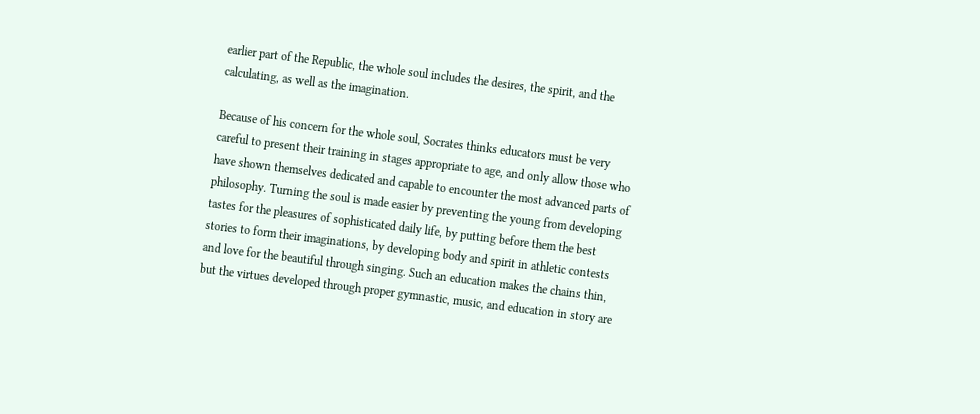earlier part of the Republic, the whole soul includes the desires, the spirit, and the calculating, as well as the imagination.

Because of his concern for the whole soul, Socrates thinks educators must be very careful to present their training in stages appropriate to age, and only allow those who have shown themselves dedicated and capable to encounter the most advanced parts of philosophy. Turning the soul is made easier by preventing the young from developing tastes for the pleasures of sophisticated daily life, by putting before them the best stories to form their imaginations, by developing body and spirit in athletic contests and love for the beautiful through singing. Such an education makes the chains thin, but the virtues developed through proper gymnastic, music, and education in story are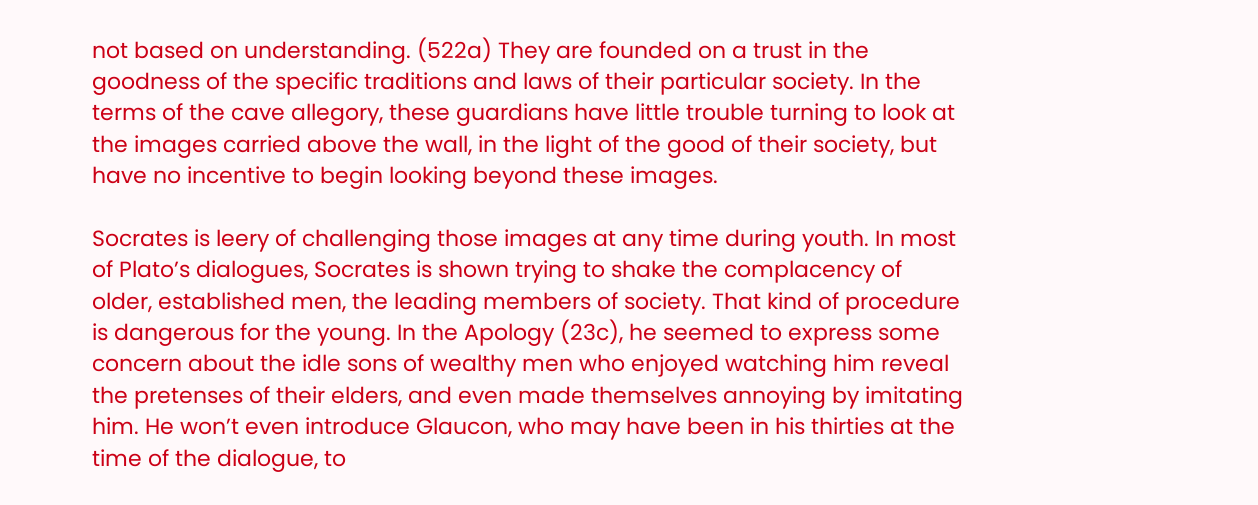not based on understanding. (522a) They are founded on a trust in the goodness of the specific traditions and laws of their particular society. In the terms of the cave allegory, these guardians have little trouble turning to look at the images carried above the wall, in the light of the good of their society, but have no incentive to begin looking beyond these images.

Socrates is leery of challenging those images at any time during youth. In most of Plato’s dialogues, Socrates is shown trying to shake the complacency of older, established men, the leading members of society. That kind of procedure is dangerous for the young. In the Apology (23c), he seemed to express some concern about the idle sons of wealthy men who enjoyed watching him reveal the pretenses of their elders, and even made themselves annoying by imitating him. He won’t even introduce Glaucon, who may have been in his thirties at the time of the dialogue, to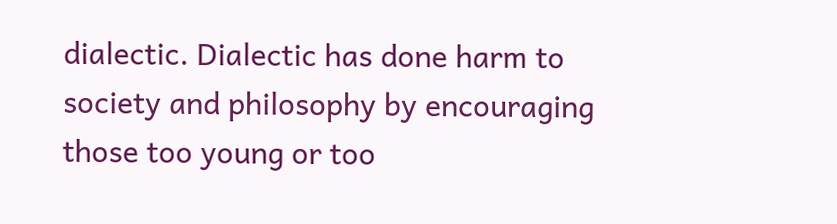dialectic. Dialectic has done harm to society and philosophy by encouraging those too young or too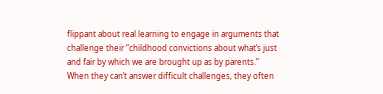flippant about real learning to engage in arguments that challenge their “childhood convictions about what’s just and fair by which we are brought up as by parents.” When they can’t answer difficult challenges, they often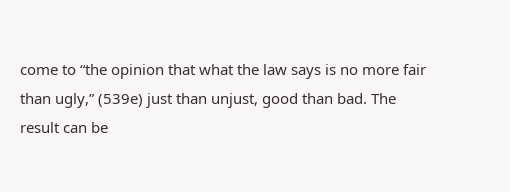come to “the opinion that what the law says is no more fair than ugly,” (539e) just than unjust, good than bad. The result can be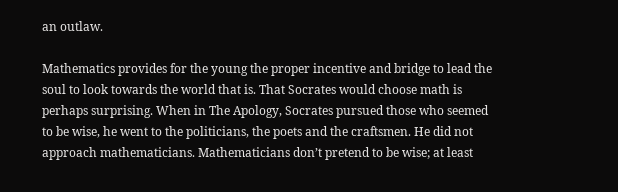an outlaw.

Mathematics provides for the young the proper incentive and bridge to lead the soul to look towards the world that is. That Socrates would choose math is perhaps surprising. When in The Apology, Socrates pursued those who seemed to be wise, he went to the politicians, the poets and the craftsmen. He did not approach mathematicians. Mathematicians don’t pretend to be wise; at least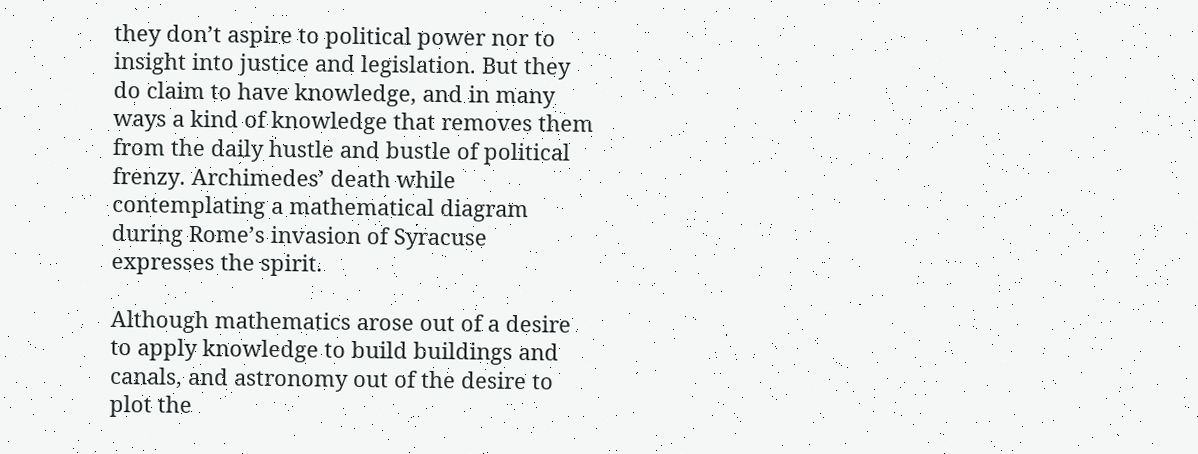they don’t aspire to political power nor to insight into justice and legislation. But they do claim to have knowledge, and in many ways a kind of knowledge that removes them from the daily hustle and bustle of political frenzy. Archimedes’ death while contemplating a mathematical diagram during Rome’s invasion of Syracuse expresses the spirit.

Although mathematics arose out of a desire to apply knowledge to build buildings and canals, and astronomy out of the desire to plot the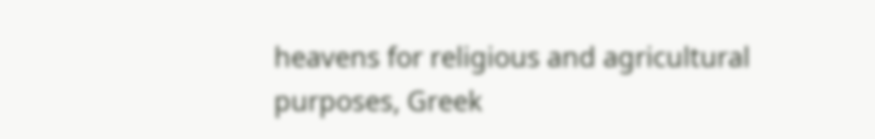heavens for religious and agricultural purposes, Greek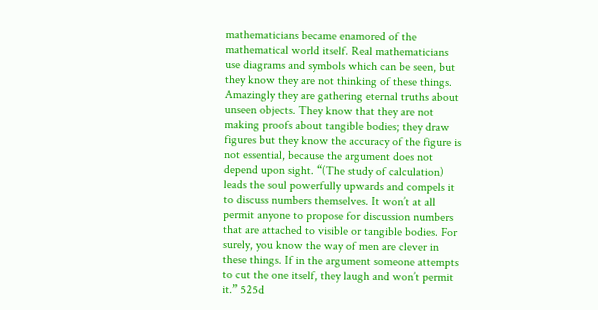mathematicians became enamored of the mathematical world itself. Real mathematicians use diagrams and symbols which can be seen, but they know they are not thinking of these things. Amazingly they are gathering eternal truths about unseen objects. They know that they are not making proofs about tangible bodies; they draw figures but they know the accuracy of the figure is not essential, because the argument does not depend upon sight. “(The study of calculation) leads the soul powerfully upwards and compels it to discuss numbers themselves. It won’t at all permit anyone to propose for discussion numbers that are attached to visible or tangible bodies. For surely, you know the way of men are clever in these things. If in the argument someone attempts to cut the one itself, they laugh and won’t permit it.” 525d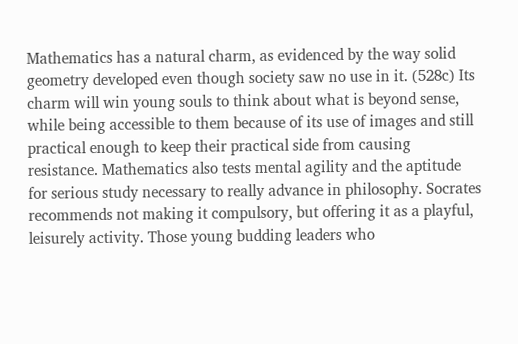Mathematics has a natural charm, as evidenced by the way solid geometry developed even though society saw no use in it. (528c) Its charm will win young souls to think about what is beyond sense, while being accessible to them because of its use of images and still practical enough to keep their practical side from causing resistance. Mathematics also tests mental agility and the aptitude for serious study necessary to really advance in philosophy. Socrates recommends not making it compulsory, but offering it as a playful, leisurely activity. Those young budding leaders who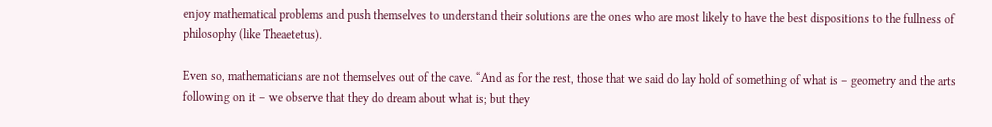enjoy mathematical problems and push themselves to understand their solutions are the ones who are most likely to have the best dispositions to the fullness of philosophy (like Theaetetus).

Even so, mathematicians are not themselves out of the cave. “And as for the rest, those that we said do lay hold of something of what is – geometry and the arts following on it – we observe that they do dream about what is; but they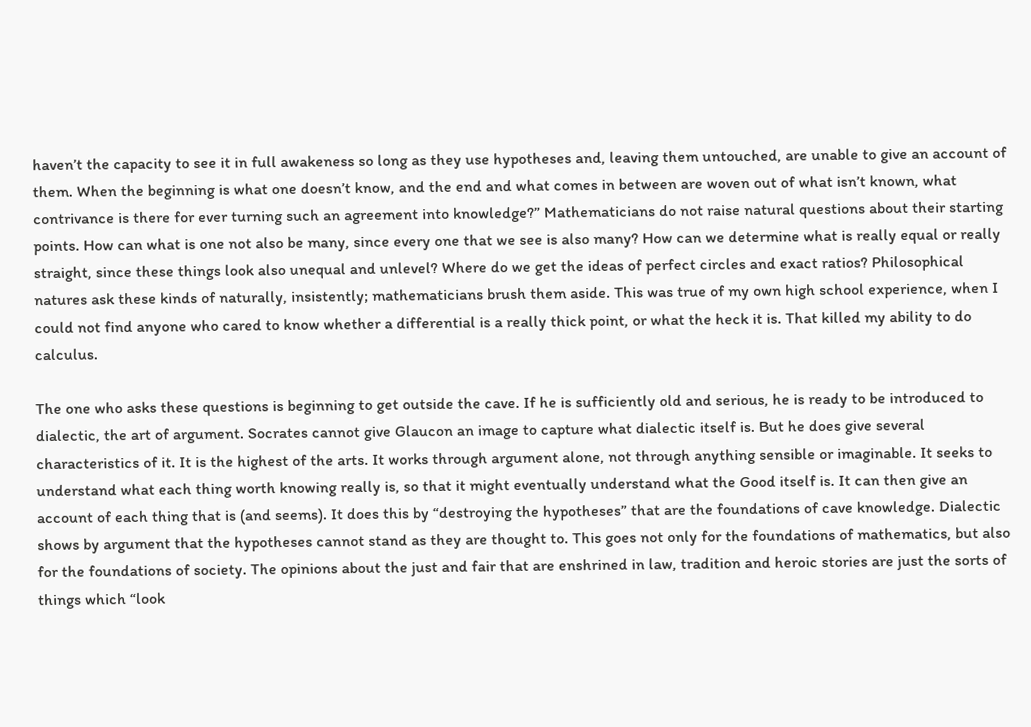haven’t the capacity to see it in full awakeness so long as they use hypotheses and, leaving them untouched, are unable to give an account of them. When the beginning is what one doesn’t know, and the end and what comes in between are woven out of what isn’t known, what contrivance is there for ever turning such an agreement into knowledge?” Mathematicians do not raise natural questions about their starting points. How can what is one not also be many, since every one that we see is also many? How can we determine what is really equal or really straight, since these things look also unequal and unlevel? Where do we get the ideas of perfect circles and exact ratios? Philosophical natures ask these kinds of naturally, insistently; mathematicians brush them aside. This was true of my own high school experience, when I could not find anyone who cared to know whether a differential is a really thick point, or what the heck it is. That killed my ability to do calculus.

The one who asks these questions is beginning to get outside the cave. If he is sufficiently old and serious, he is ready to be introduced to dialectic, the art of argument. Socrates cannot give Glaucon an image to capture what dialectic itself is. But he does give several characteristics of it. It is the highest of the arts. It works through argument alone, not through anything sensible or imaginable. It seeks to understand what each thing worth knowing really is, so that it might eventually understand what the Good itself is. It can then give an account of each thing that is (and seems). It does this by “destroying the hypotheses” that are the foundations of cave knowledge. Dialectic shows by argument that the hypotheses cannot stand as they are thought to. This goes not only for the foundations of mathematics, but also for the foundations of society. The opinions about the just and fair that are enshrined in law, tradition and heroic stories are just the sorts of things which “look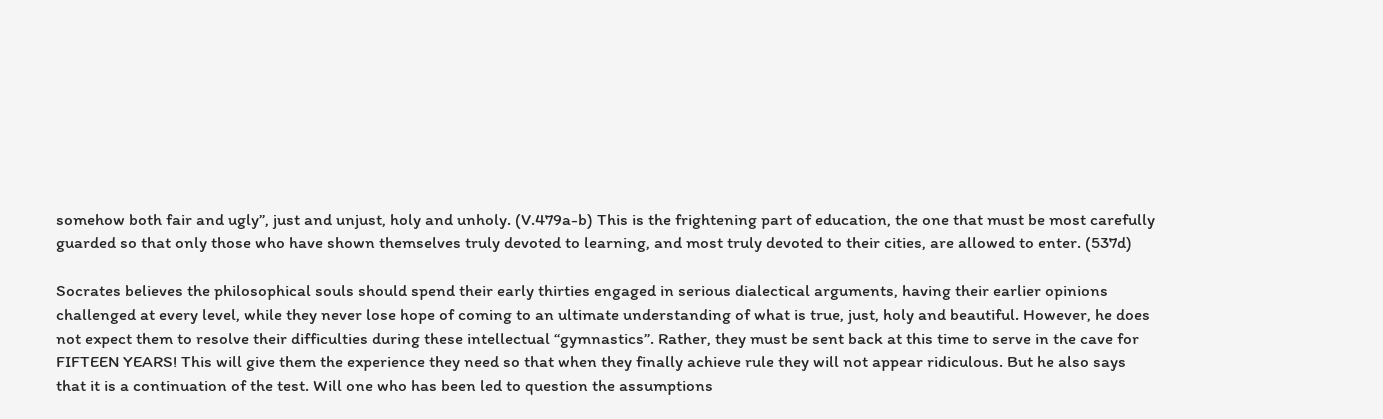somehow both fair and ugly”, just and unjust, holy and unholy. (V.479a-b) This is the frightening part of education, the one that must be most carefully guarded so that only those who have shown themselves truly devoted to learning, and most truly devoted to their cities, are allowed to enter. (537d)

Socrates believes the philosophical souls should spend their early thirties engaged in serious dialectical arguments, having their earlier opinions challenged at every level, while they never lose hope of coming to an ultimate understanding of what is true, just, holy and beautiful. However, he does not expect them to resolve their difficulties during these intellectual “gymnastics”. Rather, they must be sent back at this time to serve in the cave for FIFTEEN YEARS! This will give them the experience they need so that when they finally achieve rule they will not appear ridiculous. But he also says that it is a continuation of the test. Will one who has been led to question the assumptions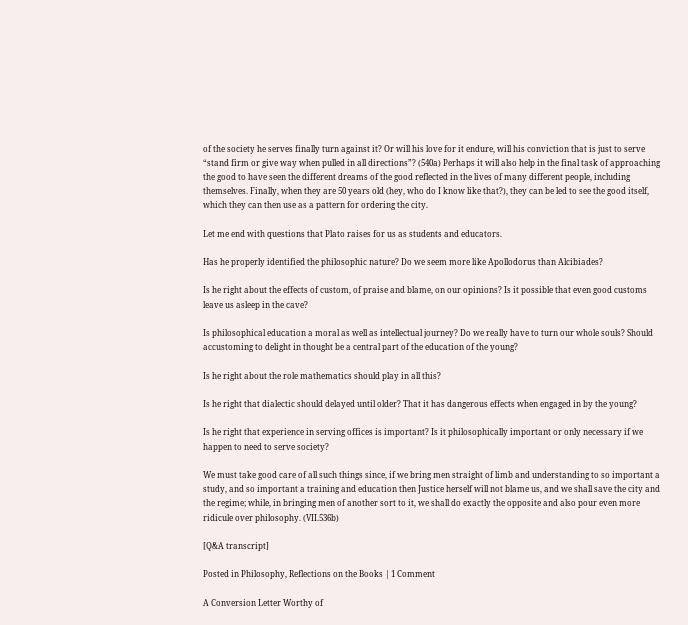of the society he serves finally turn against it? Or will his love for it endure, will his conviction that is just to serve “stand firm or give way when pulled in all directions”? (540a) Perhaps it will also help in the final task of approaching the good to have seen the different dreams of the good reflected in the lives of many different people, including themselves. Finally, when they are 50 years old (hey, who do I know like that?), they can be led to see the good itself, which they can then use as a pattern for ordering the city.

Let me end with questions that Plato raises for us as students and educators.

Has he properly identified the philosophic nature? Do we seem more like Apollodorus than Alcibiades?

Is he right about the effects of custom, of praise and blame, on our opinions? Is it possible that even good customs leave us asleep in the cave?

Is philosophical education a moral as well as intellectual journey? Do we really have to turn our whole souls? Should accustoming to delight in thought be a central part of the education of the young?

Is he right about the role mathematics should play in all this?

Is he right that dialectic should delayed until older? That it has dangerous effects when engaged in by the young?

Is he right that experience in serving offices is important? Is it philosophically important or only necessary if we happen to need to serve society?

We must take good care of all such things since, if we bring men straight of limb and understanding to so important a study, and so important a training and education then Justice herself will not blame us, and we shall save the city and the regime; while, in bringing men of another sort to it, we shall do exactly the opposite and also pour even more ridicule over philosophy. (VII.536b)

[Q&A transcript]

Posted in Philosophy, Reflections on the Books | 1 Comment

A Conversion Letter Worthy of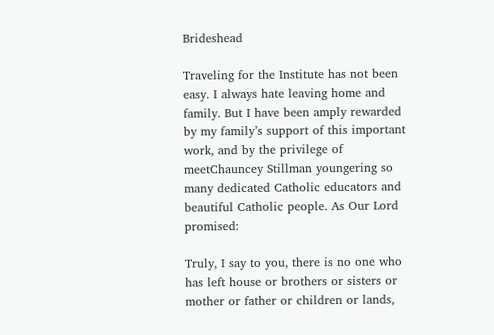Brideshead

Traveling for the Institute has not been easy. I always hate leaving home and family. But I have been amply rewarded by my family’s support of this important work, and by the privilege of meetChauncey Stillman youngering so many dedicated Catholic educators and beautiful Catholic people. As Our Lord promised:

Truly, I say to you, there is no one who has left house or brothers or sisters or mother or father or children or lands,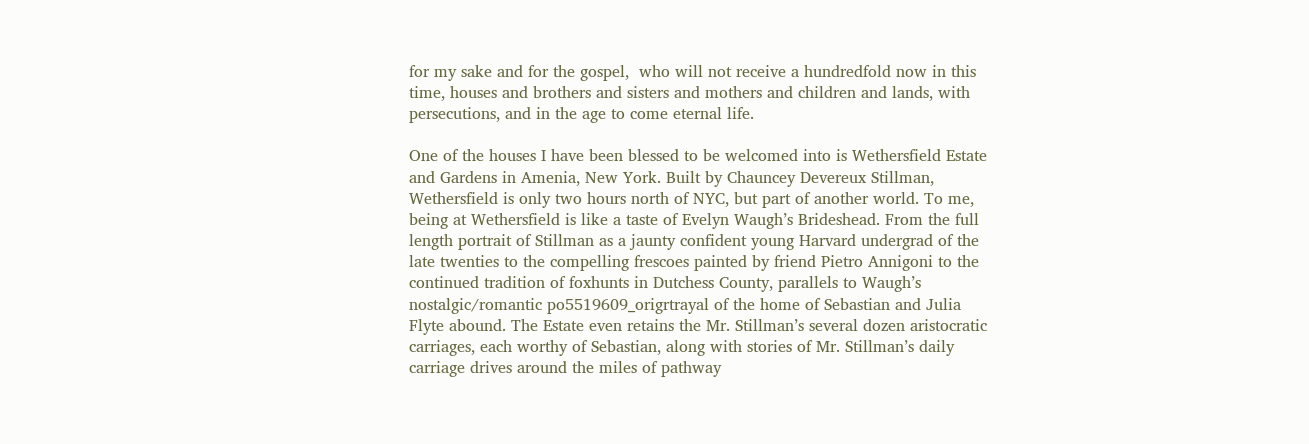for my sake and for the gospel,  who will not receive a hundredfold now in this time, houses and brothers and sisters and mothers and children and lands, with persecutions, and in the age to come eternal life.

One of the houses I have been blessed to be welcomed into is Wethersfield Estate and Gardens in Amenia, New York. Built by Chauncey Devereux Stillman, Wethersfield is only two hours north of NYC, but part of another world. To me, being at Wethersfield is like a taste of Evelyn Waugh’s Brideshead. From the full length portrait of Stillman as a jaunty confident young Harvard undergrad of the late twenties to the compelling frescoes painted by friend Pietro Annigoni to the continued tradition of foxhunts in Dutchess County, parallels to Waugh’s nostalgic/romantic po5519609_origrtrayal of the home of Sebastian and Julia Flyte abound. The Estate even retains the Mr. Stillman’s several dozen aristocratic carriages, each worthy of Sebastian, along with stories of Mr. Stillman’s daily carriage drives around the miles of pathway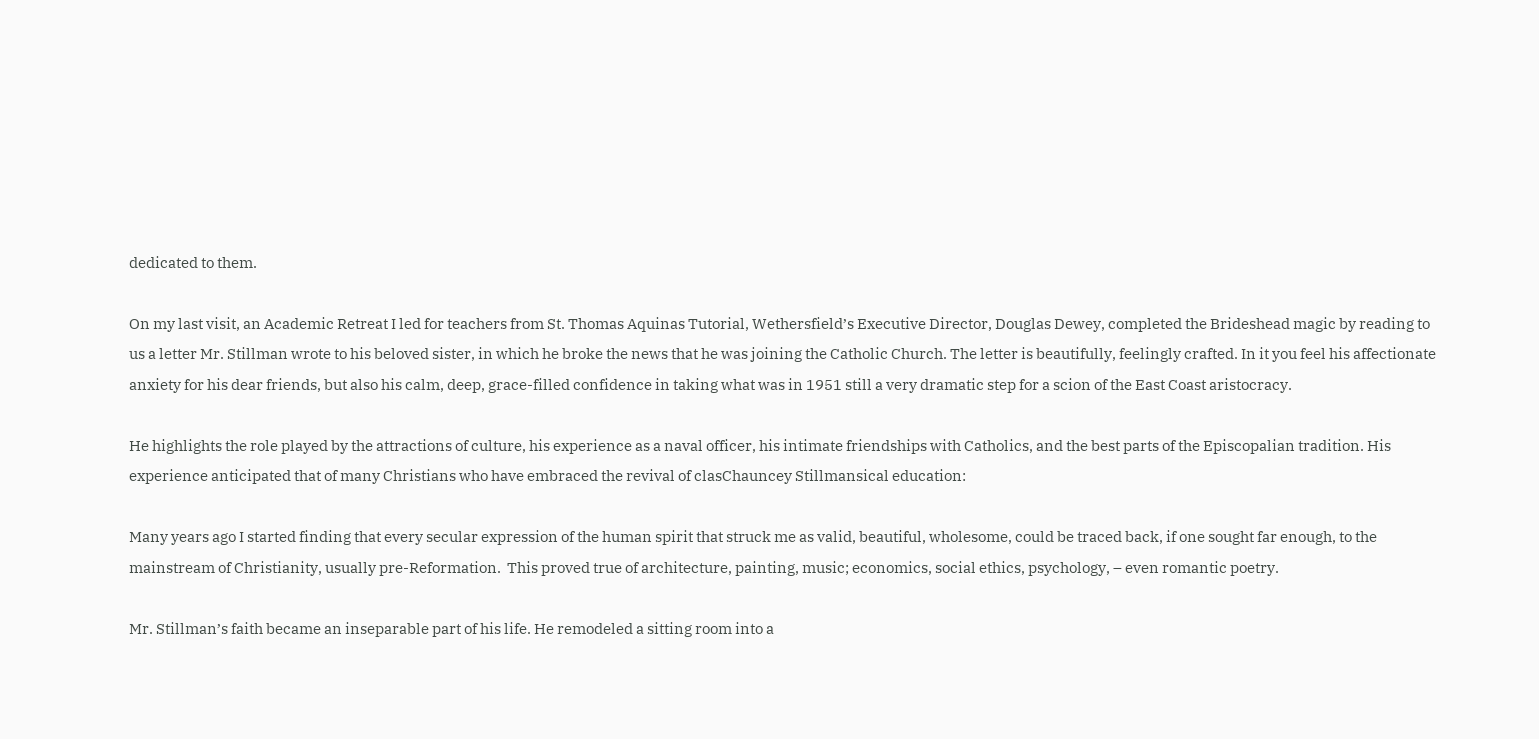dedicated to them.

On my last visit, an Academic Retreat I led for teachers from St. Thomas Aquinas Tutorial, Wethersfield’s Executive Director, Douglas Dewey, completed the Brideshead magic by reading to us a letter Mr. Stillman wrote to his beloved sister, in which he broke the news that he was joining the Catholic Church. The letter is beautifully, feelingly crafted. In it you feel his affectionate anxiety for his dear friends, but also his calm, deep, grace-filled confidence in taking what was in 1951 still a very dramatic step for a scion of the East Coast aristocracy.

He highlights the role played by the attractions of culture, his experience as a naval officer, his intimate friendships with Catholics, and the best parts of the Episcopalian tradition. His experience anticipated that of many Christians who have embraced the revival of clasChauncey Stillmansical education:

Many years ago I started finding that every secular expression of the human spirit that struck me as valid, beautiful, wholesome, could be traced back, if one sought far enough, to the mainstream of Christianity, usually pre-Reformation.  This proved true of architecture, painting, music; economics, social ethics, psychology, – even romantic poetry.

Mr. Stillman’s faith became an inseparable part of his life. He remodeled a sitting room into a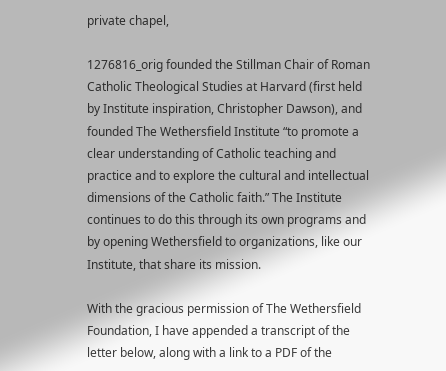private chapel,

1276816_orig founded the Stillman Chair of Roman Catholic Theological Studies at Harvard (first held by Institute inspiration, Christopher Dawson), and founded The Wethersfield Institute “to promote a clear understanding of Catholic teaching and practice and to explore the cultural and intellectual dimensions of the Catholic faith.” The Institute continues to do this through its own programs and by opening Wethersfield to organizations, like our Institute, that share its mission.

With the gracious permission of The Wethersfield Foundation, I have appended a transcript of the letter below, along with a link to a PDF of the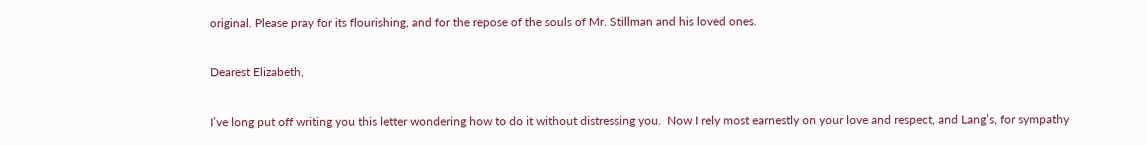original. Please pray for its flourishing, and for the repose of the souls of Mr. Stillman and his loved ones.

Dearest Elizabeth,

I’ve long put off writing you this letter wondering how to do it without distressing you.  Now I rely most earnestly on your love and respect, and Lang’s, for sympathy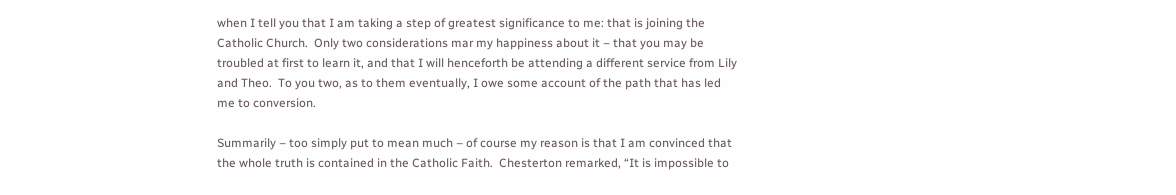when I tell you that I am taking a step of greatest significance to me: that is joining the Catholic Church.  Only two considerations mar my happiness about it – that you may be troubled at first to learn it, and that I will henceforth be attending a different service from Lily and Theo.  To you two, as to them eventually, I owe some account of the path that has led me to conversion.

Summarily – too simply put to mean much – of course my reason is that I am convinced that the whole truth is contained in the Catholic Faith.  Chesterton remarked, “It is impossible to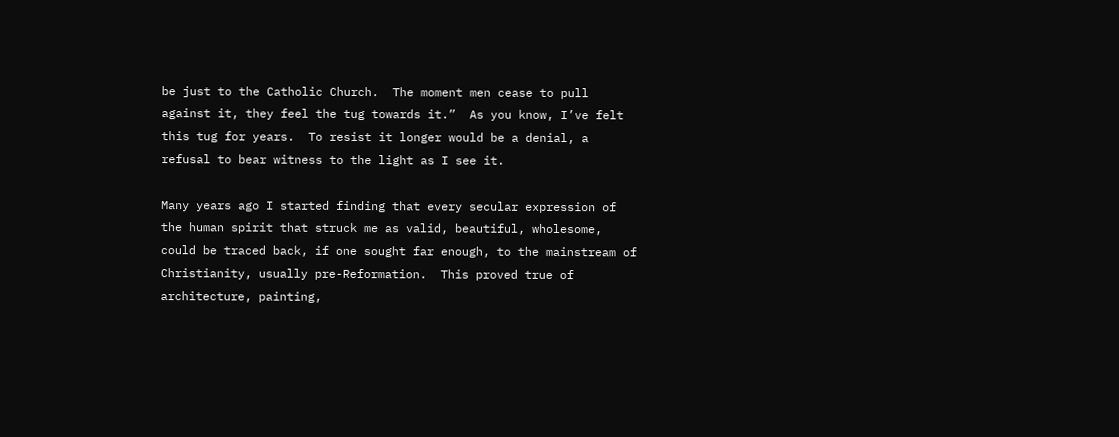be just to the Catholic Church.  The moment men cease to pull against it, they feel the tug towards it.”  As you know, I’ve felt this tug for years.  To resist it longer would be a denial, a refusal to bear witness to the light as I see it.

Many years ago I started finding that every secular expression of the human spirit that struck me as valid, beautiful, wholesome, could be traced back, if one sought far enough, to the mainstream of Christianity, usually pre-Reformation.  This proved true of architecture, painting,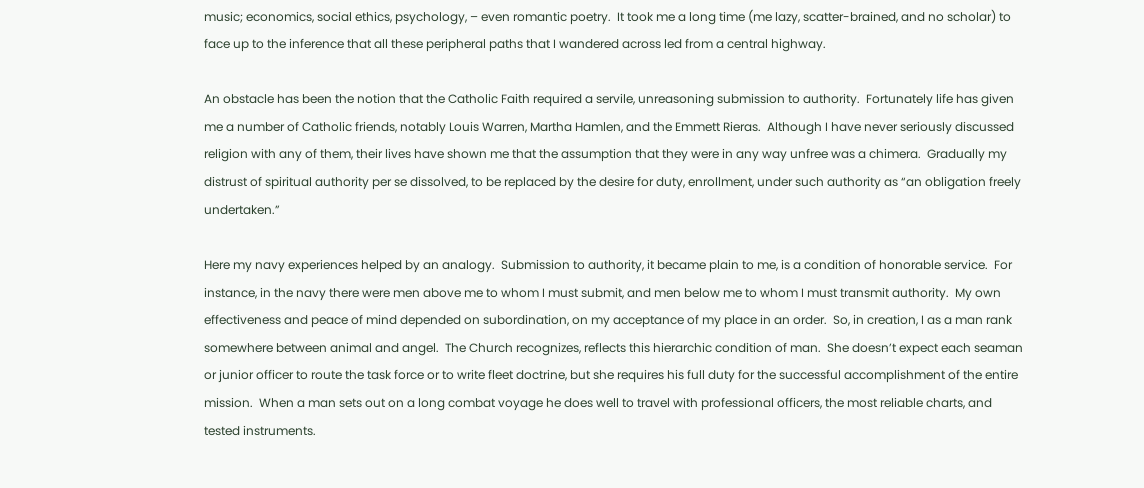music; economics, social ethics, psychology, – even romantic poetry.  It took me a long time (me lazy, scatter-brained, and no scholar) to face up to the inference that all these peripheral paths that I wandered across led from a central highway.

An obstacle has been the notion that the Catholic Faith required a servile, unreasoning submission to authority.  Fortunately life has given me a number of Catholic friends, notably Louis Warren, Martha Hamlen, and the Emmett Rieras.  Although I have never seriously discussed religion with any of them, their lives have shown me that the assumption that they were in any way unfree was a chimera.  Gradually my distrust of spiritual authority per se dissolved, to be replaced by the desire for duty, enrollment, under such authority as “an obligation freely undertaken.”

Here my navy experiences helped by an analogy.  Submission to authority, it became plain to me, is a condition of honorable service.  For instance, in the navy there were men above me to whom I must submit, and men below me to whom I must transmit authority.  My own effectiveness and peace of mind depended on subordination, on my acceptance of my place in an order.  So, in creation, I as a man rank somewhere between animal and angel.  The Church recognizes, reflects this hierarchic condition of man.  She doesn’t expect each seaman or junior officer to route the task force or to write fleet doctrine, but she requires his full duty for the successful accomplishment of the entire mission.  When a man sets out on a long combat voyage he does well to travel with professional officers, the most reliable charts, and tested instruments.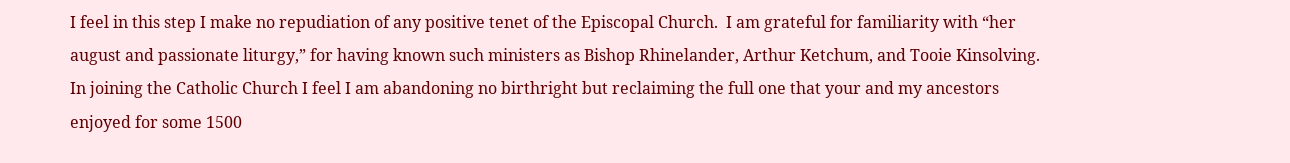I feel in this step I make no repudiation of any positive tenet of the Episcopal Church.  I am grateful for familiarity with “her august and passionate liturgy,” for having known such ministers as Bishop Rhinelander, Arthur Ketchum, and Tooie Kinsolving.  In joining the Catholic Church I feel I am abandoning no birthright but reclaiming the full one that your and my ancestors enjoyed for some 1500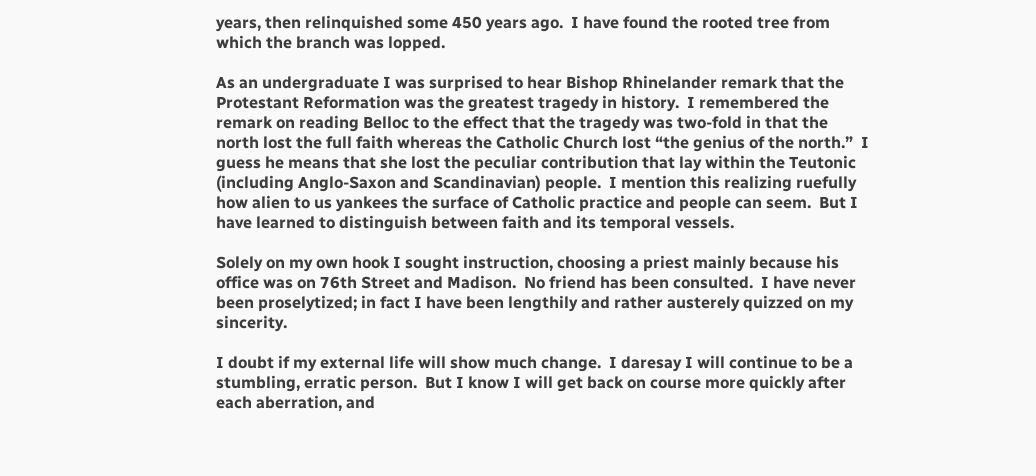years, then relinquished some 450 years ago.  I have found the rooted tree from which the branch was lopped.

As an undergraduate I was surprised to hear Bishop Rhinelander remark that the Protestant Reformation was the greatest tragedy in history.  I remembered the remark on reading Belloc to the effect that the tragedy was two-fold in that the north lost the full faith whereas the Catholic Church lost “the genius of the north.”  I guess he means that she lost the peculiar contribution that lay within the Teutonic (including Anglo-Saxon and Scandinavian) people.  I mention this realizing ruefully how alien to us yankees the surface of Catholic practice and people can seem.  But I have learned to distinguish between faith and its temporal vessels.

Solely on my own hook I sought instruction, choosing a priest mainly because his office was on 76th Street and Madison.  No friend has been consulted.  I have never been proselytized; in fact I have been lengthily and rather austerely quizzed on my sincerity.

I doubt if my external life will show much change.  I daresay I will continue to be a stumbling, erratic person.  But I know I will get back on course more quickly after each aberration, and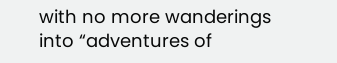with no more wanderings into “adventures of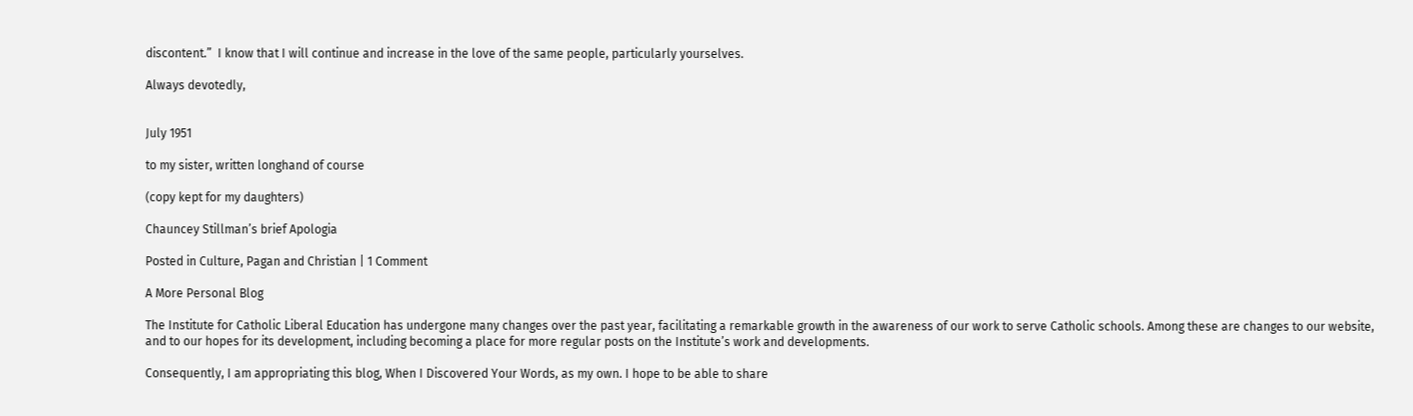discontent.”  I know that I will continue and increase in the love of the same people, particularly yourselves.

Always devotedly,


July 1951

to my sister, written longhand of course

(copy kept for my daughters)

Chauncey Stillman’s brief Apologia

Posted in Culture, Pagan and Christian | 1 Comment

A More Personal Blog

The Institute for Catholic Liberal Education has undergone many changes over the past year, facilitating a remarkable growth in the awareness of our work to serve Catholic schools. Among these are changes to our website, and to our hopes for its development, including becoming a place for more regular posts on the Institute’s work and developments.

Consequently, I am appropriating this blog, When I Discovered Your Words, as my own. I hope to be able to share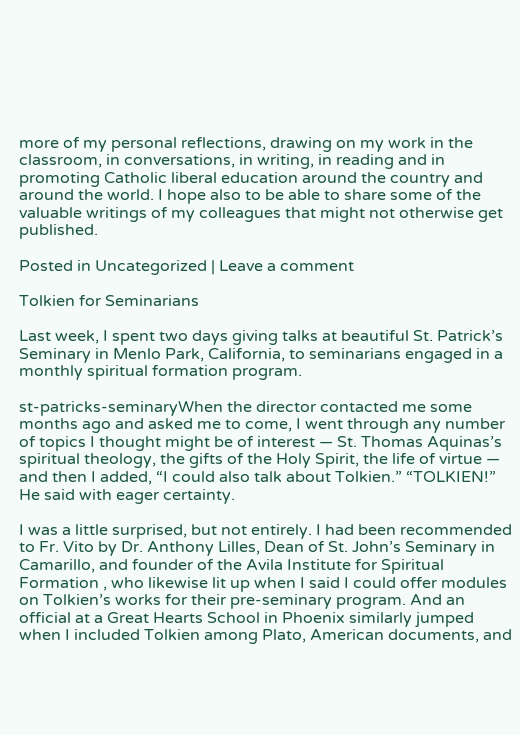more of my personal reflections, drawing on my work in the classroom, in conversations, in writing, in reading and in promoting Catholic liberal education around the country and around the world. I hope also to be able to share some of the valuable writings of my colleagues that might not otherwise get published.

Posted in Uncategorized | Leave a comment

Tolkien for Seminarians

Last week, I spent two days giving talks at beautiful St. Patrick’s Seminary in Menlo Park, California, to seminarians engaged in a monthly spiritual formation program.

st-patricks-seminaryWhen the director contacted me some months ago and asked me to come, I went through any number of topics I thought might be of interest — St. Thomas Aquinas’s spiritual theology, the gifts of the Holy Spirit, the life of virtue — and then I added, “I could also talk about Tolkien.” “TOLKIEN!” He said with eager certainty.

I was a little surprised, but not entirely. I had been recommended to Fr. Vito by Dr. Anthony Lilles, Dean of St. John’s Seminary in Camarillo, and founder of the Avila Institute for Spiritual Formation , who likewise lit up when I said I could offer modules on Tolkien’s works for their pre-seminary program. And an official at a Great Hearts School in Phoenix similarly jumped when I included Tolkien among Plato, American documents, and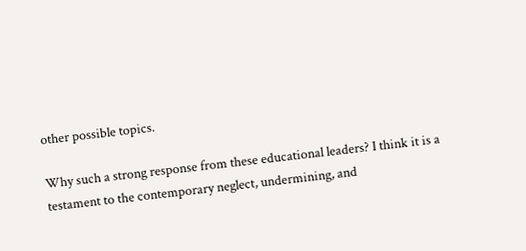other possible topics.

Why such a strong response from these educational leaders? I think it is a testament to the contemporary neglect, undermining, and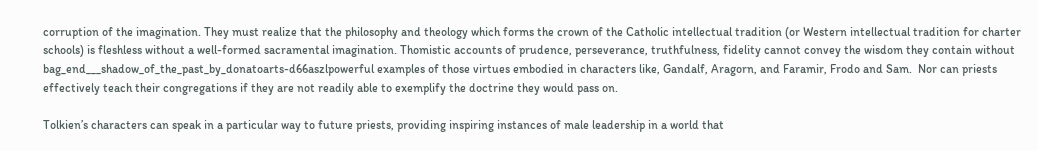corruption of the imagination. They must realize that the philosophy and theology which forms the crown of the Catholic intellectual tradition (or Western intellectual tradition for charter schools) is fleshless without a well-formed sacramental imagination. Thomistic accounts of prudence, perseverance, truthfulness, fidelity cannot convey the wisdom they contain without bag_end___shadow_of_the_past_by_donatoarts-d66aszlpowerful examples of those virtues embodied in characters like, Gandalf, Aragorn, and Faramir, Frodo and Sam.  Nor can priests effectively teach their congregations if they are not readily able to exemplify the doctrine they would pass on.

Tolkien’s characters can speak in a particular way to future priests, providing inspiring instances of male leadership in a world that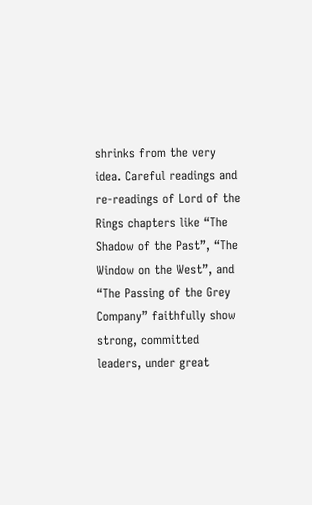shrinks from the very idea. Careful readings and re-readings of Lord of the Rings chapters like “The Shadow of the Past”, “The Window on the West”, and “The Passing of the Grey Company” faithfully show strong, committed leaders, under great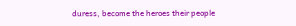duress, become the heroes their people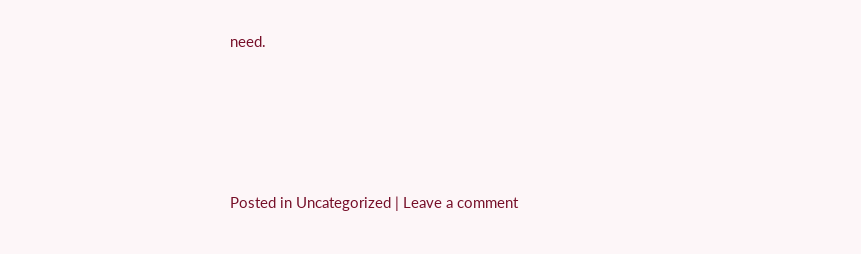need.






Posted in Uncategorized | Leave a comment